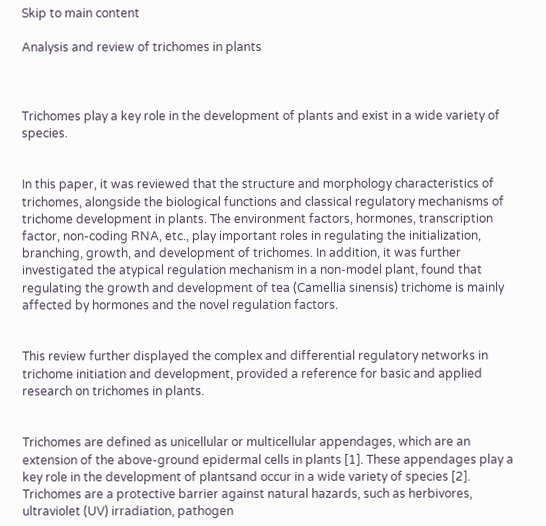Skip to main content

Analysis and review of trichomes in plants



Trichomes play a key role in the development of plants and exist in a wide variety of species.


In this paper, it was reviewed that the structure and morphology characteristics of trichomes, alongside the biological functions and classical regulatory mechanisms of trichome development in plants. The environment factors, hormones, transcription factor, non-coding RNA, etc., play important roles in regulating the initialization, branching, growth, and development of trichomes. In addition, it was further investigated the atypical regulation mechanism in a non-model plant, found that regulating the growth and development of tea (Camellia sinensis) trichome is mainly affected by hormones and the novel regulation factors.


This review further displayed the complex and differential regulatory networks in trichome initiation and development, provided a reference for basic and applied research on trichomes in plants.


Trichomes are defined as unicellular or multicellular appendages, which are an extension of the above-ground epidermal cells in plants [1]. These appendages play a key role in the development of plantsand occur in a wide variety of species [2]. Trichomes are a protective barrier against natural hazards, such as herbivores, ultraviolet (UV) irradiation, pathogen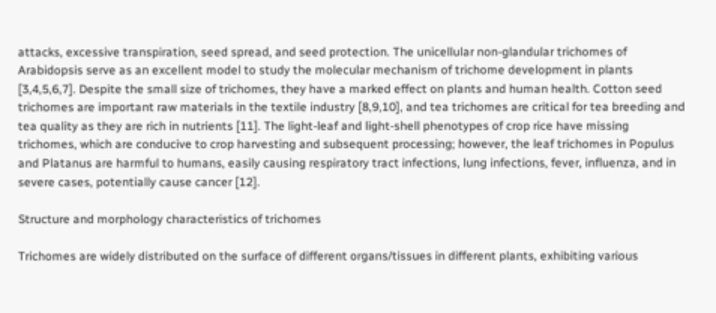attacks, excessive transpiration, seed spread, and seed protection. The unicellular non-glandular trichomes of Arabidopsis serve as an excellent model to study the molecular mechanism of trichome development in plants [3,4,5,6,7]. Despite the small size of trichomes, they have a marked effect on plants and human health. Cotton seed trichomes are important raw materials in the textile industry [8,9,10], and tea trichomes are critical for tea breeding and tea quality as they are rich in nutrients [11]. The light-leaf and light-shell phenotypes of crop rice have missing trichomes, which are conducive to crop harvesting and subsequent processing; however, the leaf trichomes in Populus and Platanus are harmful to humans, easily causing respiratory tract infections, lung infections, fever, influenza, and in severe cases, potentially cause cancer [12].

Structure and morphology characteristics of trichomes

Trichomes are widely distributed on the surface of different organs/tissues in different plants, exhibiting various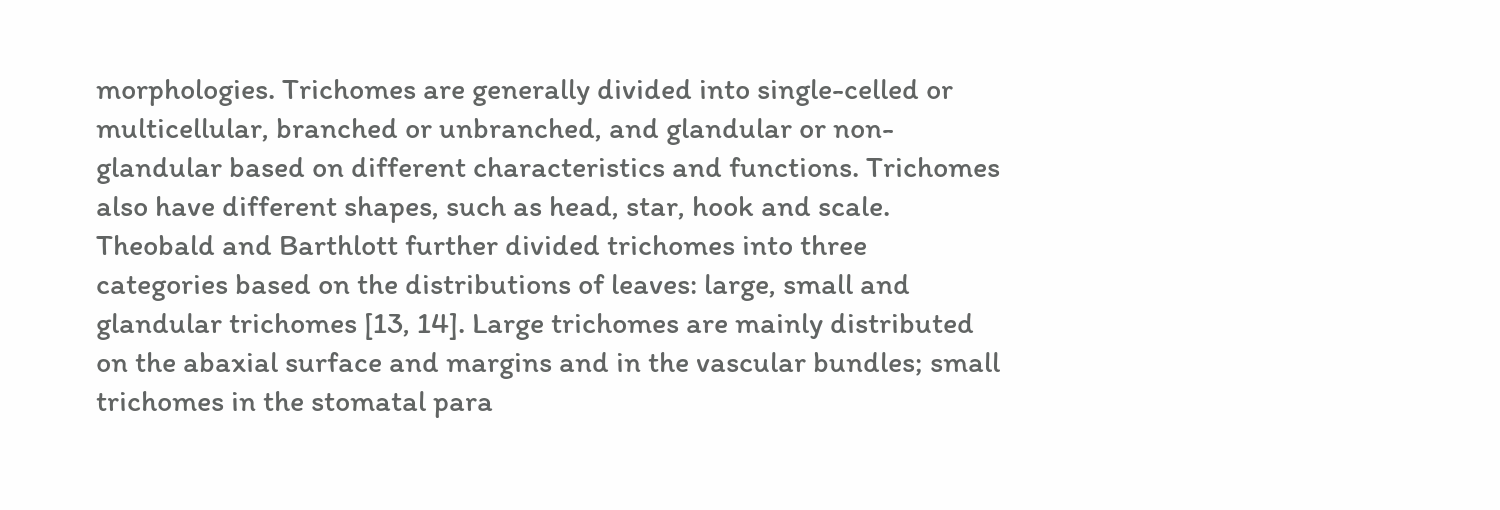morphologies. Trichomes are generally divided into single-celled or multicellular, branched or unbranched, and glandular or non-glandular based on different characteristics and functions. Trichomes also have different shapes, such as head, star, hook and scale. Theobald and Barthlott further divided trichomes into three categories based on the distributions of leaves: large, small and glandular trichomes [13, 14]. Large trichomes are mainly distributed on the abaxial surface and margins and in the vascular bundles; small trichomes in the stomatal para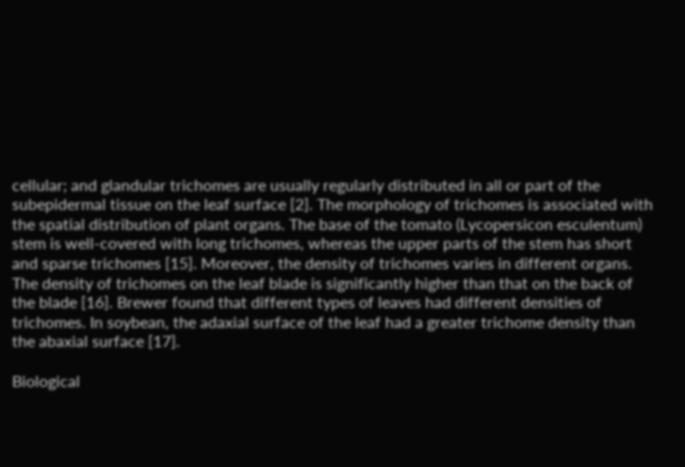cellular; and glandular trichomes are usually regularly distributed in all or part of the subepidermal tissue on the leaf surface [2]. The morphology of trichomes is associated with the spatial distribution of plant organs. The base of the tomato (Lycopersicon esculentum) stem is well-covered with long trichomes, whereas the upper parts of the stem has short and sparse trichomes [15]. Moreover, the density of trichomes varies in different organs. The density of trichomes on the leaf blade is significantly higher than that on the back of the blade [16]. Brewer found that different types of leaves had different densities of trichomes. In soybean, the adaxial surface of the leaf had a greater trichome density than the abaxial surface [17].

Biological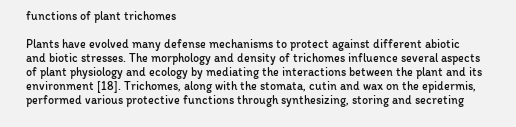functions of plant trichomes

Plants have evolved many defense mechanisms to protect against different abiotic and biotic stresses. The morphology and density of trichomes influence several aspects of plant physiology and ecology by mediating the interactions between the plant and its environment [18]. Trichomes, along with the stomata, cutin and wax on the epidermis, performed various protective functions through synthesizing, storing and secreting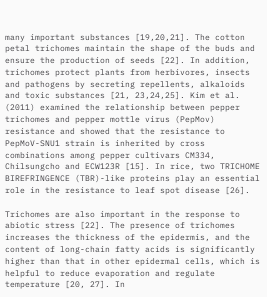many important substances [19,20,21]. The cotton petal trichomes maintain the shape of the buds and ensure the production of seeds [22]. In addition, trichomes protect plants from herbivores, insects and pathogens by secreting repellents, alkaloids and toxic substances [21, 23,24,25]. Kim et al. (2011) examined the relationship between pepper trichomes and pepper mottle virus (PepMov) resistance and showed that the resistance to PepMoV-SNU1 strain is inherited by cross combinations among pepper cultivars CM334, Chilsungcho and ECW123R [15]. In rice, two TRICHOME BIREFRINGENCE (TBR)-like proteins play an essential role in the resistance to leaf spot disease [26].

Trichomes are also important in the response to abiotic stress [22]. The presence of trichomes increases the thickness of the epidermis, and the content of long-chain fatty acids is significantly higher than that in other epidermal cells, which is helpful to reduce evaporation and regulate temperature [20, 27]. In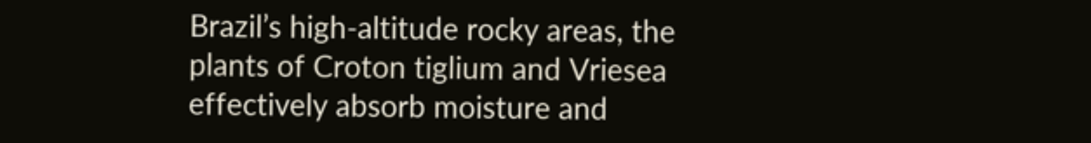Brazil’s high-altitude rocky areas, the plants of Croton tiglium and Vriesea effectively absorb moisture and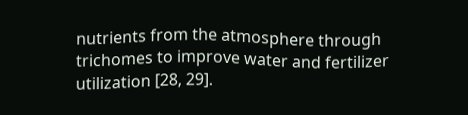nutrients from the atmosphere through trichomes to improve water and fertilizer utilization [28, 29].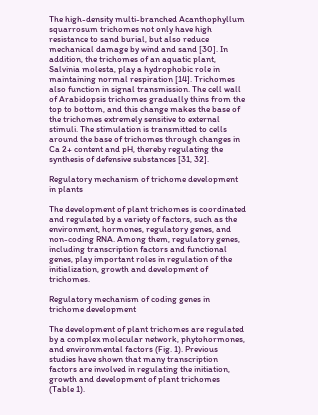The high-density multi-branched Acanthophyllum squarrosum trichomes not only have high resistance to sand burial, but also reduce mechanical damage by wind and sand [30]. In addition, the trichomes of an aquatic plant, Salvinia molesta, play a hydrophobic role in maintaining normal respiration [14]. Trichomes also function in signal transmission. The cell wall of Arabidopsis trichomes gradually thins from the top to bottom, and this change makes the base of the trichomes extremely sensitive to external stimuli. The stimulation is transmitted to cells around the base of trichomes through changes in Ca 2+ content and pH, thereby regulating the synthesis of defensive substances [31, 32].

Regulatory mechanism of trichome development in plants

The development of plant trichomes is coordinated and regulated by a variety of factors, such as the environment, hormones, regulatory genes, and non-coding RNA. Among them, regulatory genes, including transcription factors and functional genes, play important roles in regulation of the initialization, growth and development of trichomes.

Regulatory mechanism of coding genes in trichome development

The development of plant trichomes are regulated by a complex molecular network, phytohormones, and environmental factors (Fig. 1). Previous studies have shown that many transcription factors are involved in regulating the initiation, growth and development of plant trichomes (Table 1).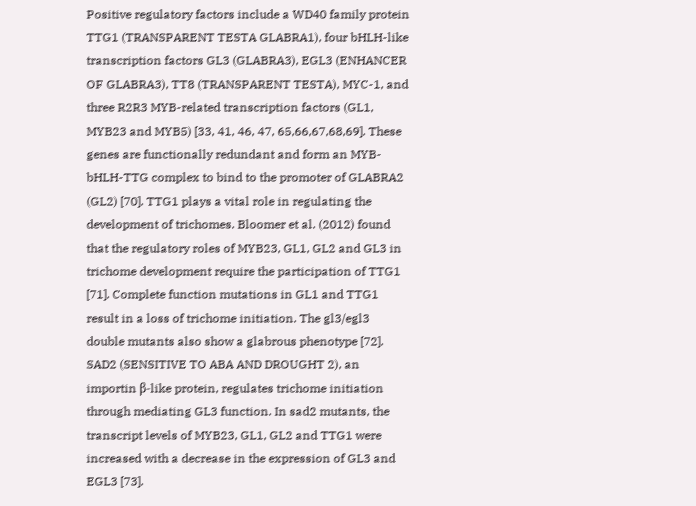Positive regulatory factors include a WD40 family protein TTG1 (TRANSPARENT TESTA GLABRA1), four bHLH-like transcription factors GL3 (GLABRA3), EGL3 (ENHANCER OF GLABRA3), TT8 (TRANSPARENT TESTA), MYC-1, and three R2R3 MYB-related transcription factors (GL1, MYB23 and MYB5) [33, 41, 46, 47, 65,66,67,68,69]. These genes are functionally redundant and form an MYB-bHLH-TTG complex to bind to the promoter of GLABRA2 (GL2) [70]. TTG1 plays a vital role in regulating the development of trichomes. Bloomer et al. (2012) found that the regulatory roles of MYB23, GL1, GL2 and GL3 in trichome development require the participation of TTG1 [71]. Complete function mutations in GL1 and TTG1 result in a loss of trichome initiation. The gl3/egl3 double mutants also show a glabrous phenotype [72]. SAD2 (SENSITIVE TO ABA AND DROUGHT 2), an importin β-like protein, regulates trichome initiation through mediating GL3 function. In sad2 mutants, the transcript levels of MYB23, GL1, GL2 and TTG1 were increased with a decrease in the expression of GL3 and EGL3 [73].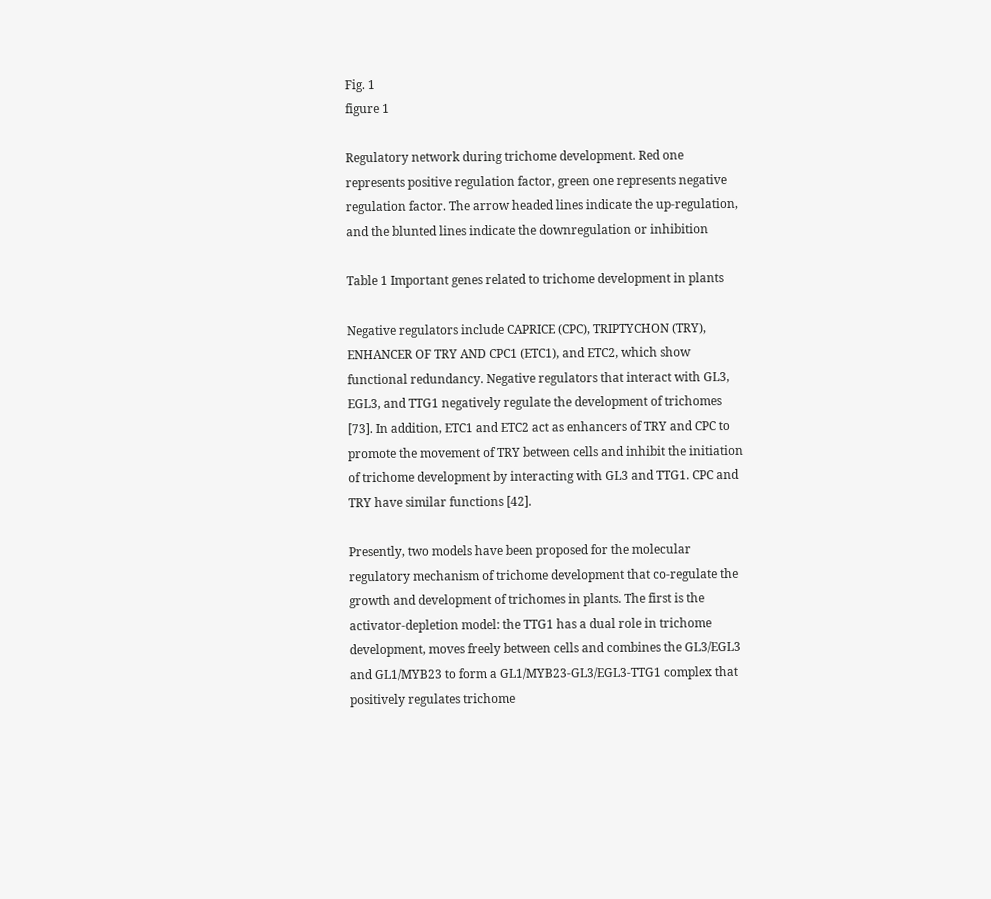Fig. 1
figure 1

Regulatory network during trichome development. Red one represents positive regulation factor, green one represents negative regulation factor. The arrow headed lines indicate the up-regulation, and the blunted lines indicate the downregulation or inhibition

Table 1 Important genes related to trichome development in plants

Negative regulators include CAPRICE (CPC), TRIPTYCHON (TRY), ENHANCER OF TRY AND CPC1 (ETC1), and ETC2, which show functional redundancy. Negative regulators that interact with GL3, EGL3, and TTG1 negatively regulate the development of trichomes [73]. In addition, ETC1 and ETC2 act as enhancers of TRY and CPC to promote the movement of TRY between cells and inhibit the initiation of trichome development by interacting with GL3 and TTG1. CPC and TRY have similar functions [42].

Presently, two models have been proposed for the molecular regulatory mechanism of trichome development that co-regulate the growth and development of trichomes in plants. The first is the activator-depletion model: the TTG1 has a dual role in trichome development, moves freely between cells and combines the GL3/EGL3 and GL1/MYB23 to form a GL1/MYB23-GL3/EGL3-TTG1 complex that positively regulates trichome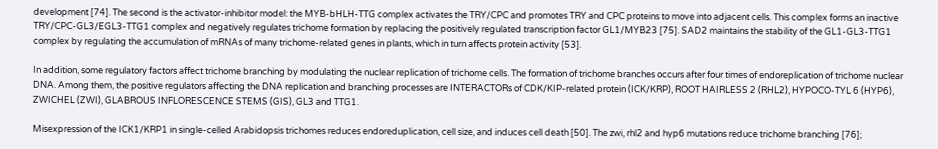development [74]. The second is the activator-inhibitor model: the MYB-bHLH-TTG complex activates the TRY/CPC and promotes TRY and CPC proteins to move into adjacent cells. This complex forms an inactive TRY/CPC-GL3/EGL3-TTG1 complex and negatively regulates trichome formation by replacing the positively regulated transcription factor GL1/MYB23 [75]. SAD2 maintains the stability of the GL1-GL3-TTG1 complex by regulating the accumulation of mRNAs of many trichome-related genes in plants, which in turn affects protein activity [53].

In addition, some regulatory factors affect trichome branching by modulating the nuclear replication of trichome cells. The formation of trichome branches occurs after four times of endoreplication of trichome nuclear DNA. Among them, the positive regulators affecting the DNA replication and branching processes are INTERACTORs of CDK/KIP-related protein (ICK/KRP), ROOT HAIRLESS 2 (RHL2), HYPOCO-TYL 6 (HYP6), ZWICHEL (ZWI), GLABROUS INFLORESCENCE STEMS (GIS), GL3 and TTG1.

Misexpression of the ICK1/KRP1 in single-celled Arabidopsis trichomes reduces endoreduplication, cell size, and induces cell death [50]. The zwi, rhl2 and hyp6 mutations reduce trichome branching [76];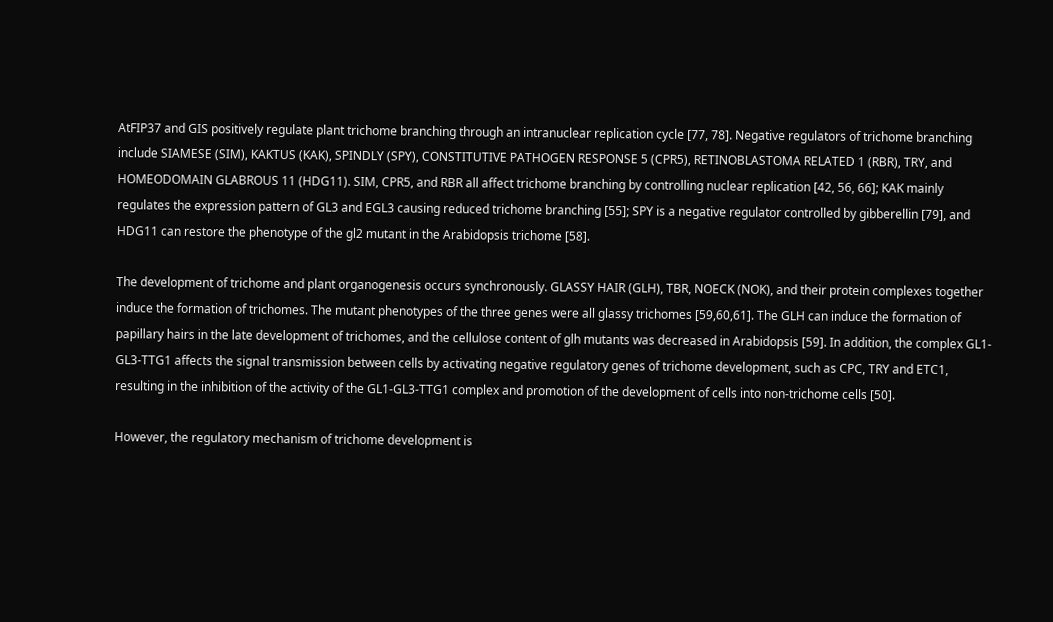AtFIP37 and GIS positively regulate plant trichome branching through an intranuclear replication cycle [77, 78]. Negative regulators of trichome branching include SIAMESE (SIM), KAKTUS (KAK), SPINDLY (SPY), CONSTITUTIVE PATHOGEN RESPONSE 5 (CPR5), RETINOBLASTOMA RELATED 1 (RBR), TRY, and HOMEODOMAIN GLABROUS 11 (HDG11). SIM, CPR5, and RBR all affect trichome branching by controlling nuclear replication [42, 56, 66]; KAK mainly regulates the expression pattern of GL3 and EGL3 causing reduced trichome branching [55]; SPY is a negative regulator controlled by gibberellin [79], and HDG11 can restore the phenotype of the gl2 mutant in the Arabidopsis trichome [58].

The development of trichome and plant organogenesis occurs synchronously. GLASSY HAIR (GLH), TBR, NOECK (NOK), and their protein complexes together induce the formation of trichomes. The mutant phenotypes of the three genes were all glassy trichomes [59,60,61]. The GLH can induce the formation of papillary hairs in the late development of trichomes, and the cellulose content of glh mutants was decreased in Arabidopsis [59]. In addition, the complex GL1-GL3-TTG1 affects the signal transmission between cells by activating negative regulatory genes of trichome development, such as CPC, TRY and ETC1, resulting in the inhibition of the activity of the GL1-GL3-TTG1 complex and promotion of the development of cells into non-trichome cells [50].

However, the regulatory mechanism of trichome development is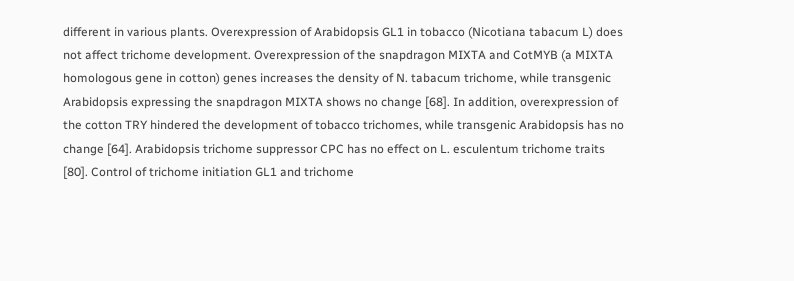different in various plants. Overexpression of Arabidopsis GL1 in tobacco (Nicotiana tabacum L) does not affect trichome development. Overexpression of the snapdragon MIXTA and CotMYB (a MIXTA homologous gene in cotton) genes increases the density of N. tabacum trichome, while transgenic Arabidopsis expressing the snapdragon MIXTA shows no change [68]. In addition, overexpression of the cotton TRY hindered the development of tobacco trichomes, while transgenic Arabidopsis has no change [64]. Arabidopsis trichome suppressor CPC has no effect on L. esculentum trichome traits [80]. Control of trichome initiation GL1 and trichome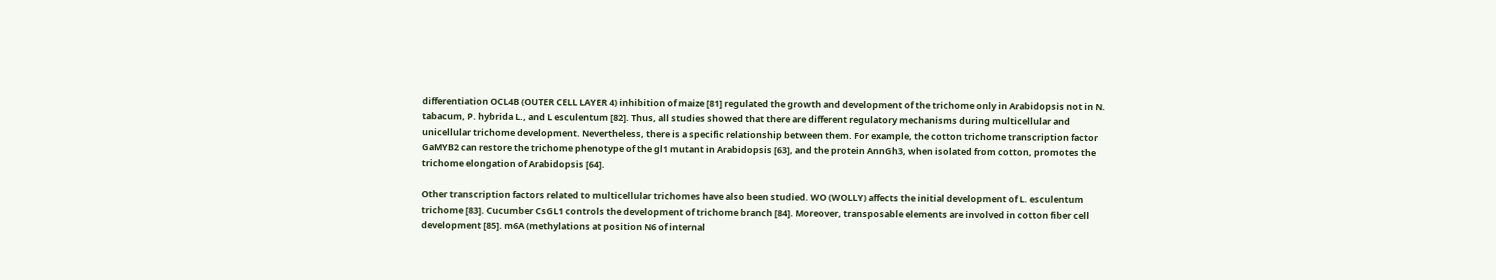differentiation OCL4B (OUTER CELL LAYER 4) inhibition of maize [81] regulated the growth and development of the trichome only in Arabidopsis not in N. tabacum, P. hybrida L., and L esculentum [82]. Thus, all studies showed that there are different regulatory mechanisms during multicellular and unicellular trichome development. Nevertheless, there is a specific relationship between them. For example, the cotton trichome transcription factor GaMYB2 can restore the trichome phenotype of the gl1 mutant in Arabidopsis [63], and the protein AnnGh3, when isolated from cotton, promotes the trichome elongation of Arabidopsis [64].

Other transcription factors related to multicellular trichomes have also been studied. WO (WOLLY) affects the initial development of L. esculentum trichome [83]. Cucumber CsGL1 controls the development of trichome branch [84]. Moreover, transposable elements are involved in cotton fiber cell development [85]. m6A (methylations at position N6 of internal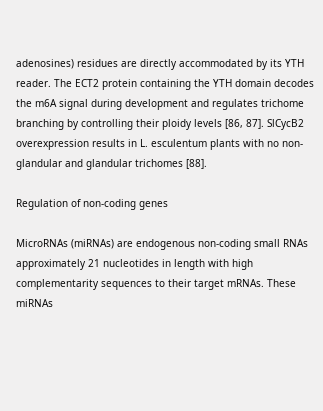adenosines) residues are directly accommodated by its YTH reader. The ECT2 protein containing the YTH domain decodes the m6A signal during development and regulates trichome branching by controlling their ploidy levels [86, 87]. SlCycB2 overexpression results in L. esculentum plants with no non-glandular and glandular trichomes [88].

Regulation of non-coding genes

MicroRNAs (miRNAs) are endogenous non-coding small RNAs approximately 21 nucleotides in length with high complementarity sequences to their target mRNAs. These miRNAs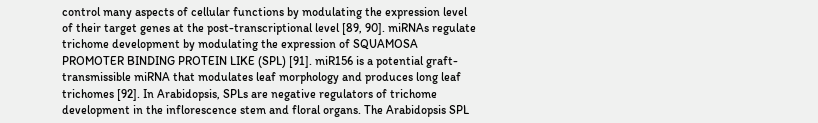control many aspects of cellular functions by modulating the expression level of their target genes at the post-transcriptional level [89, 90]. miRNAs regulate trichome development by modulating the expression of SQUAMOSA PROMOTER BINDING PROTEIN LIKE (SPL) [91]. miR156 is a potential graft-transmissible miRNA that modulates leaf morphology and produces long leaf trichomes [92]. In Arabidopsis, SPLs are negative regulators of trichome development in the inflorescence stem and floral organs. The Arabidopsis SPL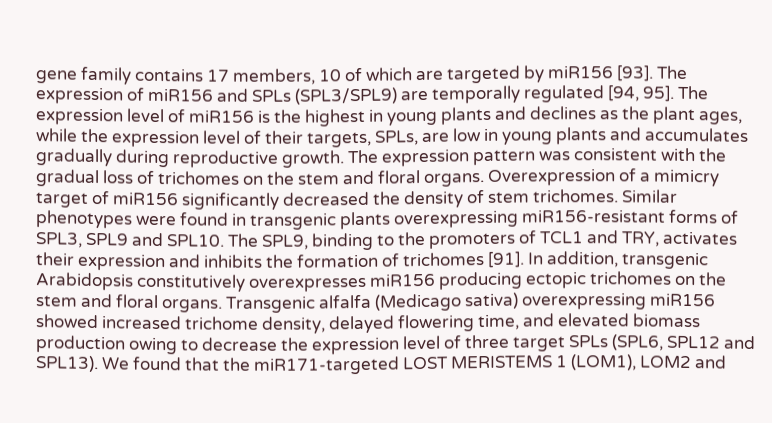gene family contains 17 members, 10 of which are targeted by miR156 [93]. The expression of miR156 and SPLs (SPL3/SPL9) are temporally regulated [94, 95]. The expression level of miR156 is the highest in young plants and declines as the plant ages, while the expression level of their targets, SPLs, are low in young plants and accumulates gradually during reproductive growth. The expression pattern was consistent with the gradual loss of trichomes on the stem and floral organs. Overexpression of a mimicry target of miR156 significantly decreased the density of stem trichomes. Similar phenotypes were found in transgenic plants overexpressing miR156-resistant forms of SPL3, SPL9 and SPL10. The SPL9, binding to the promoters of TCL1 and TRY, activates their expression and inhibits the formation of trichomes [91]. In addition, transgenic Arabidopsis constitutively overexpresses miR156 producing ectopic trichomes on the stem and floral organs. Transgenic alfalfa (Medicago sativa) overexpressing miR156 showed increased trichome density, delayed flowering time, and elevated biomass production owing to decrease the expression level of three target SPLs (SPL6, SPL12 and SPL13). We found that the miR171-targeted LOST MERISTEMS 1 (LOM1), LOM2 and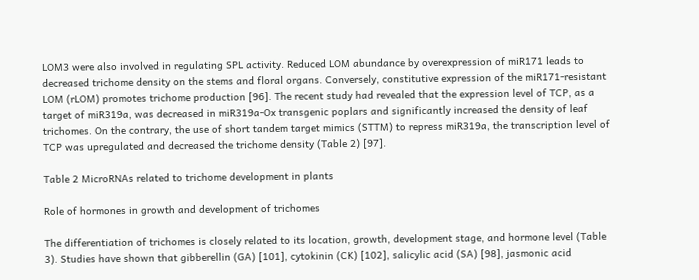LOM3 were also involved in regulating SPL activity. Reduced LOM abundance by overexpression of miR171 leads to decreased trichome density on the stems and floral organs. Conversely, constitutive expression of the miR171-resistant LOM (rLOM) promotes trichome production [96]. The recent study had revealed that the expression level of TCP, as a target of miR319a, was decreased in miR319a-Ox transgenic poplars and significantly increased the density of leaf trichomes. On the contrary, the use of short tandem target mimics (STTM) to repress miR319a, the transcription level of TCP was upregulated and decreased the trichome density (Table 2) [97].

Table 2 MicroRNAs related to trichome development in plants

Role of hormones in growth and development of trichomes

The differentiation of trichomes is closely related to its location, growth, development stage, and hormone level (Table 3). Studies have shown that gibberellin (GA) [101], cytokinin (CK) [102], salicylic acid (SA) [98], jasmonic acid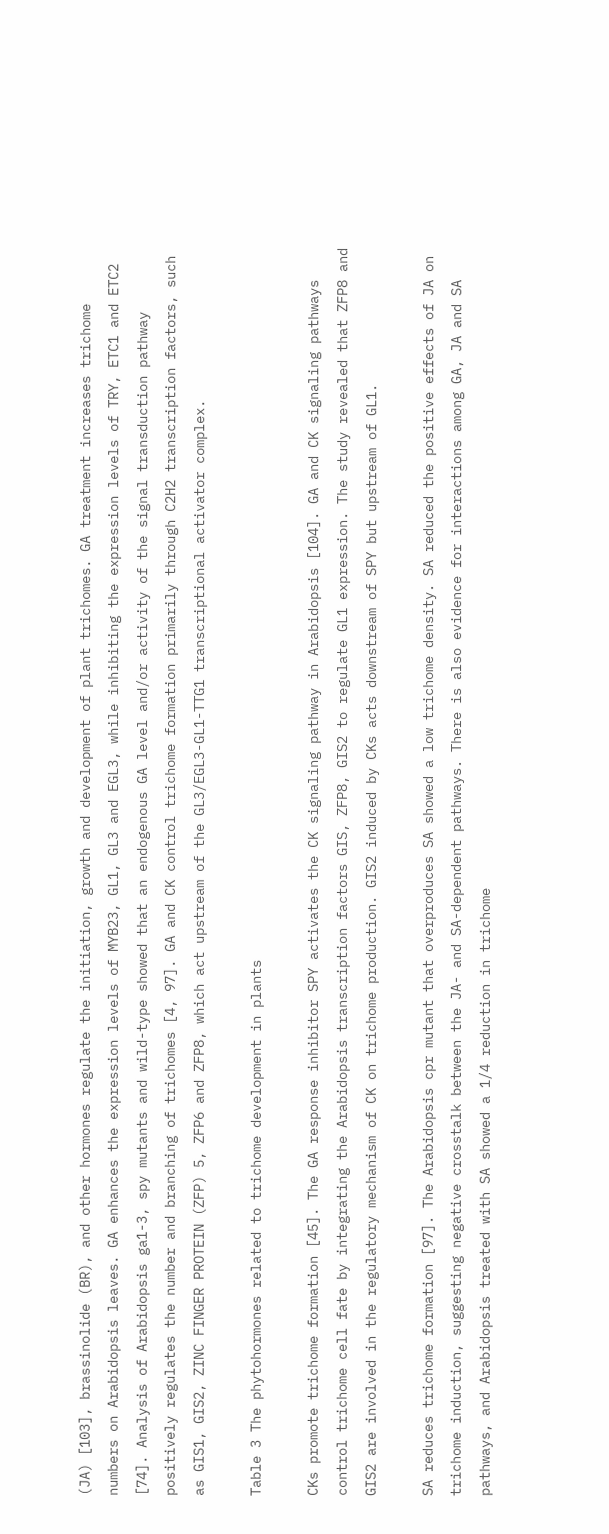(JA) [103], brassinolide (BR), and other hormones regulate the initiation, growth and development of plant trichomes. GA treatment increases trichome numbers on Arabidopsis leaves. GA enhances the expression levels of MYB23, GL1, GL3 and EGL3, while inhibiting the expression levels of TRY, ETC1 and ETC2 [74]. Analysis of Arabidopsis ga1-3, spy mutants and wild-type showed that an endogenous GA level and/or activity of the signal transduction pathway positively regulates the number and branching of trichomes [4, 97]. GA and CK control trichome formation primarily through C2H2 transcription factors, such as GIS1, GIS2, ZINC FINGER PROTEIN (ZFP) 5, ZFP6 and ZFP8, which act upstream of the GL3/EGL3-GL1-TTG1 transcriptional activator complex.

Table 3 The phytohormones related to trichome development in plants

CKs promote trichome formation [45]. The GA response inhibitor SPY activates the CK signaling pathway in Arabidopsis [104]. GA and CK signaling pathways control trichome cell fate by integrating the Arabidopsis transcription factors GIS, ZFP8, GIS2 to regulate GL1 expression. The study revealed that ZFP8 and GIS2 are involved in the regulatory mechanism of CK on trichome production. GIS2 induced by CKs acts downstream of SPY but upstream of GL1.

SA reduces trichome formation [97]. The Arabidopsis cpr mutant that overproduces SA showed a low trichome density. SA reduced the positive effects of JA on trichome induction, suggesting negative crosstalk between the JA- and SA-dependent pathways. There is also evidence for interactions among GA, JA and SA pathways, and Arabidopsis treated with SA showed a 1/4 reduction in trichome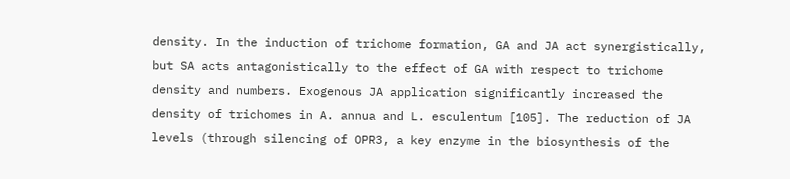density. In the induction of trichome formation, GA and JA act synergistically, but SA acts antagonistically to the effect of GA with respect to trichome density and numbers. Exogenous JA application significantly increased the density of trichomes in A. annua and L. esculentum [105]. The reduction of JA levels (through silencing of OPR3, a key enzyme in the biosynthesis of the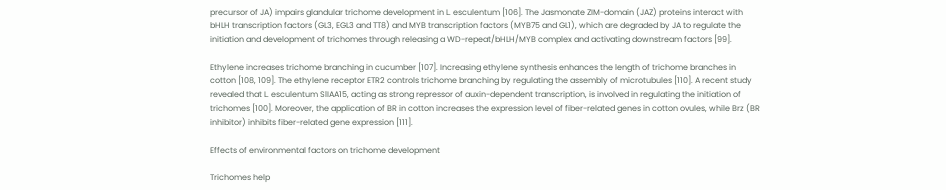precursor of JA) impairs glandular trichome development in L. esculentum [106]. The Jasmonate ZIM-domain (JAZ) proteins interact with bHLH transcription factors (GL3, EGL3 and TT8) and MYB transcription factors (MYB75 and GL1), which are degraded by JA to regulate the initiation and development of trichomes through releasing a WD-repeat/bHLH/MYB complex and activating downstream factors [99].

Ethylene increases trichome branching in cucumber [107]. Increasing ethylene synthesis enhances the length of trichome branches in cotton [108, 109]. The ethylene receptor ETR2 controls trichome branching by regulating the assembly of microtubules [110]. A recent study revealed that L. esculentum SlIAA15, acting as strong repressor of auxin-dependent transcription, is involved in regulating the initiation of trichomes [100]. Moreover, the application of BR in cotton increases the expression level of fiber-related genes in cotton ovules, while Brz (BR inhibitor) inhibits fiber-related gene expression [111].

Effects of environmental factors on trichome development

Trichomes help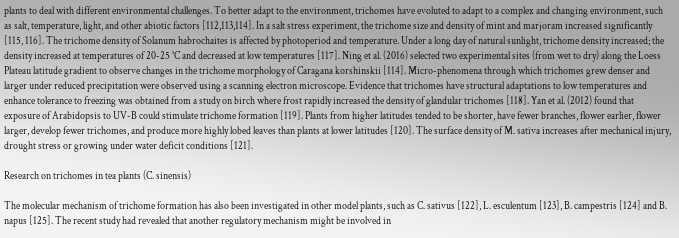plants to deal with different environmental challenges. To better adapt to the environment, trichomes have evoluted to adapt to a complex and changing environment, such as salt, temperature, light, and other abiotic factors [112,113,114]. In a salt stress experiment, the trichome size and density of mint and marjoram increased significantly [115, 116]. The trichome density of Solanum habrochaites is affected by photoperiod and temperature. Under a long day of natural sunlight, trichome density increased; the density increased at temperatures of 20-25 °C and decreased at low temperatures [117]. Ning et al. (2016) selected two experimental sites (from wet to dry) along the Loess Plateau latitude gradient to observe changes in the trichome morphology of Caragana korshinskii [114]. Micro-phenomena through which trichomes grew denser and larger under reduced precipitation were observed using a scanning electron microscope. Evidence that trichomes have structural adaptations to low temperatures and enhance tolerance to freezing was obtained from a study on birch where frost rapidly increased the density of glandular trichomes [118]. Yan et al. (2012) found that exposure of Arabidopsis to UV-B could stimulate trichome formation [119]. Plants from higher latitudes tended to be shorter, have fewer branches, flower earlier, flower larger, develop fewer trichomes, and produce more highly lobed leaves than plants at lower latitudes [120]. The surface density of M. sativa increases after mechanical injury, drought stress or growing under water deficit conditions [121].

Research on trichomes in tea plants (C. sinensis)

The molecular mechanism of trichome formation has also been investigated in other model plants, such as C. sativus [122], L. esculentum [123], B. campestris [124] and B. napus [125]. The recent study had revealed that another regulatory mechanism might be involved in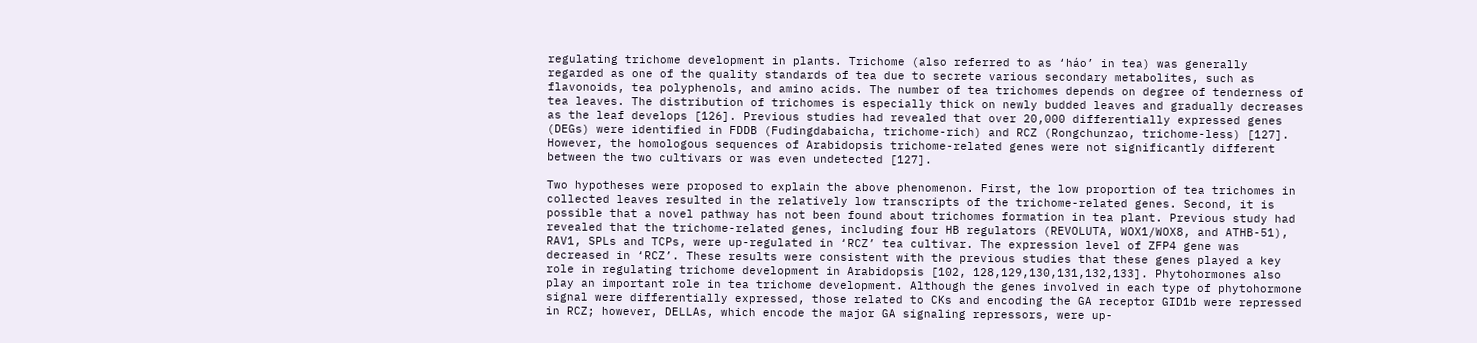regulating trichome development in plants. Trichome (also referred to as ‘háo’ in tea) was generally regarded as one of the quality standards of tea due to secrete various secondary metabolites, such as flavonoids, tea polyphenols, and amino acids. The number of tea trichomes depends on degree of tenderness of tea leaves. The distribution of trichomes is especially thick on newly budded leaves and gradually decreases as the leaf develops [126]. Previous studies had revealed that over 20,000 differentially expressed genes (DEGs) were identified in FDDB (Fudingdabaicha, trichome-rich) and RCZ (Rongchunzao, trichome-less) [127]. However, the homologous sequences of Arabidopsis trichome-related genes were not significantly different between the two cultivars or was even undetected [127].

Two hypotheses were proposed to explain the above phenomenon. First, the low proportion of tea trichomes in collected leaves resulted in the relatively low transcripts of the trichome-related genes. Second, it is possible that a novel pathway has not been found about trichomes formation in tea plant. Previous study had revealed that the trichome-related genes, including four HB regulators (REVOLUTA, WOX1/WOX8, and ATHB-51), RAV1, SPLs and TCPs, were up-regulated in ‘RCZ’ tea cultivar. The expression level of ZFP4 gene was decreased in ‘RCZ’. These results were consistent with the previous studies that these genes played a key role in regulating trichome development in Arabidopsis [102, 128,129,130,131,132,133]. Phytohormones also play an important role in tea trichome development. Although the genes involved in each type of phytohormone signal were differentially expressed, those related to CKs and encoding the GA receptor GID1b were repressed in RCZ; however, DELLAs, which encode the major GA signaling repressors, were up-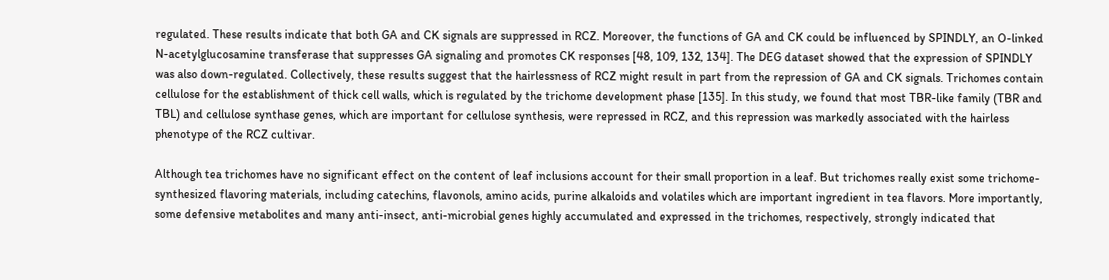regulated. These results indicate that both GA and CK signals are suppressed in RCZ. Moreover, the functions of GA and CK could be influenced by SPINDLY, an O-linked N-acetylglucosamine transferase that suppresses GA signaling and promotes CK responses [48, 109, 132, 134]. The DEG dataset showed that the expression of SPINDLY was also down-regulated. Collectively, these results suggest that the hairlessness of RCZ might result in part from the repression of GA and CK signals. Trichomes contain cellulose for the establishment of thick cell walls, which is regulated by the trichome development phase [135]. In this study, we found that most TBR-like family (TBR and TBL) and cellulose synthase genes, which are important for cellulose synthesis, were repressed in RCZ, and this repression was markedly associated with the hairless phenotype of the RCZ cultivar.

Although tea trichomes have no significant effect on the content of leaf inclusions account for their small proportion in a leaf. But trichomes really exist some trichome-synthesized flavoring materials, including catechins, flavonols, amino acids, purine alkaloids and volatiles which are important ingredient in tea flavors. More importantly, some defensive metabolites and many anti-insect, anti-microbial genes highly accumulated and expressed in the trichomes, respectively, strongly indicated that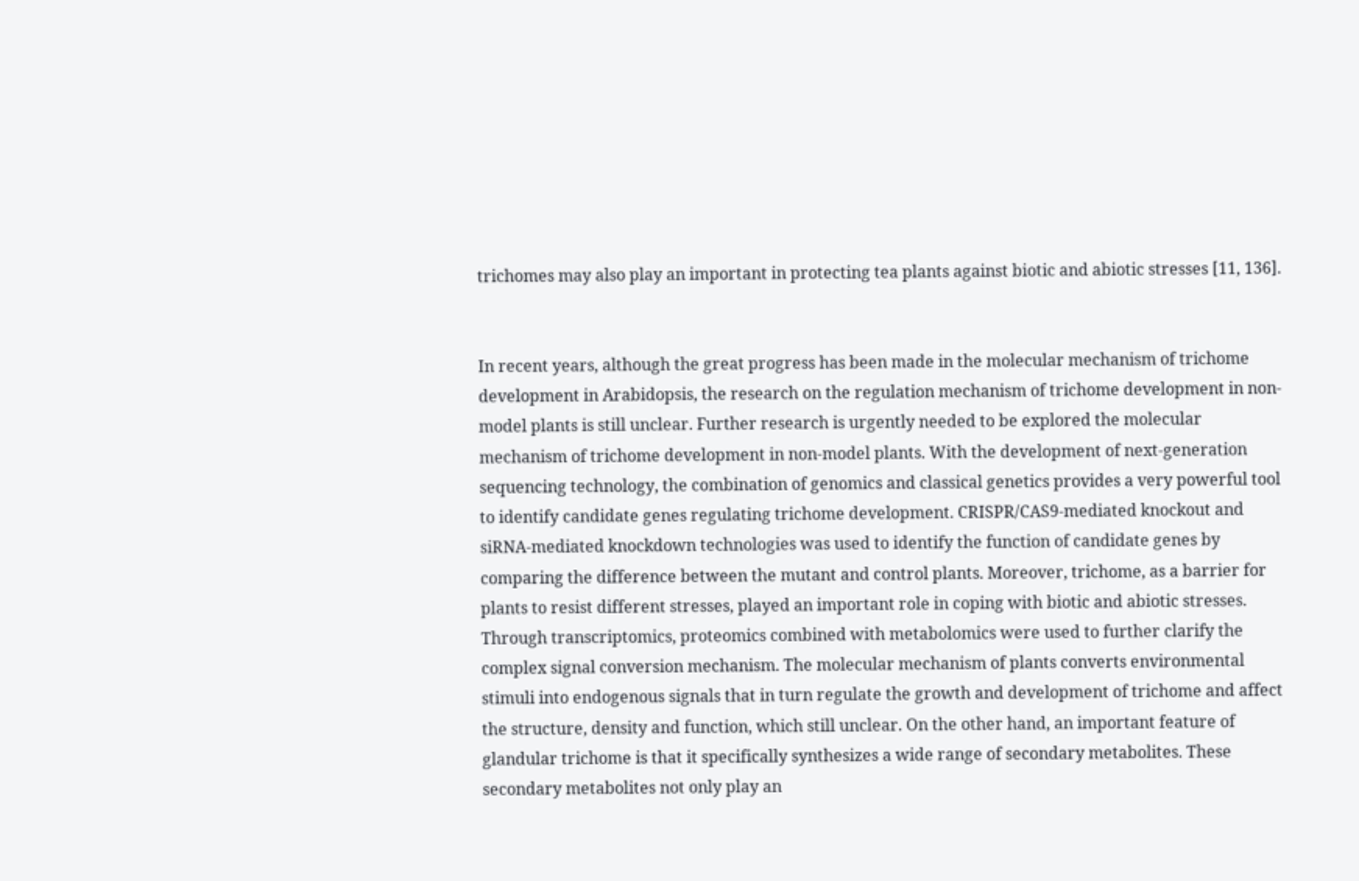trichomes may also play an important in protecting tea plants against biotic and abiotic stresses [11, 136].


In recent years, although the great progress has been made in the molecular mechanism of trichome development in Arabidopsis, the research on the regulation mechanism of trichome development in non-model plants is still unclear. Further research is urgently needed to be explored the molecular mechanism of trichome development in non-model plants. With the development of next-generation sequencing technology, the combination of genomics and classical genetics provides a very powerful tool to identify candidate genes regulating trichome development. CRISPR/CAS9-mediated knockout and siRNA-mediated knockdown technologies was used to identify the function of candidate genes by comparing the difference between the mutant and control plants. Moreover, trichome, as a barrier for plants to resist different stresses, played an important role in coping with biotic and abiotic stresses. Through transcriptomics, proteomics combined with metabolomics were used to further clarify the complex signal conversion mechanism. The molecular mechanism of plants converts environmental stimuli into endogenous signals that in turn regulate the growth and development of trichome and affect the structure, density and function, which still unclear. On the other hand, an important feature of glandular trichome is that it specifically synthesizes a wide range of secondary metabolites. These secondary metabolites not only play an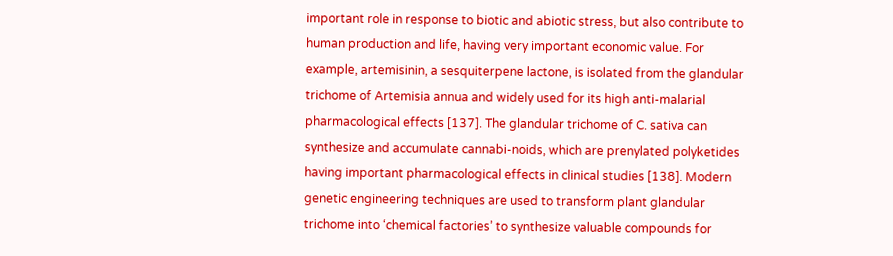important role in response to biotic and abiotic stress, but also contribute to human production and life, having very important economic value. For example, artemisinin, a sesquiterpene lactone, is isolated from the glandular trichome of Artemisia annua and widely used for its high anti-malarial pharmacological effects [137]. The glandular trichome of C. sativa can synthesize and accumulate cannabi-noids, which are prenylated polyketides having important pharmacological effects in clinical studies [138]. Modern genetic engineering techniques are used to transform plant glandular trichome into ‘chemical factories’ to synthesize valuable compounds for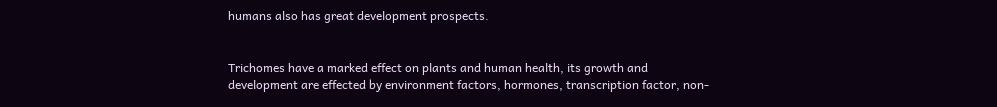humans also has great development prospects.


Trichomes have a marked effect on plants and human health, its growth and development are effected by environment factors, hormones, transcription factor, non-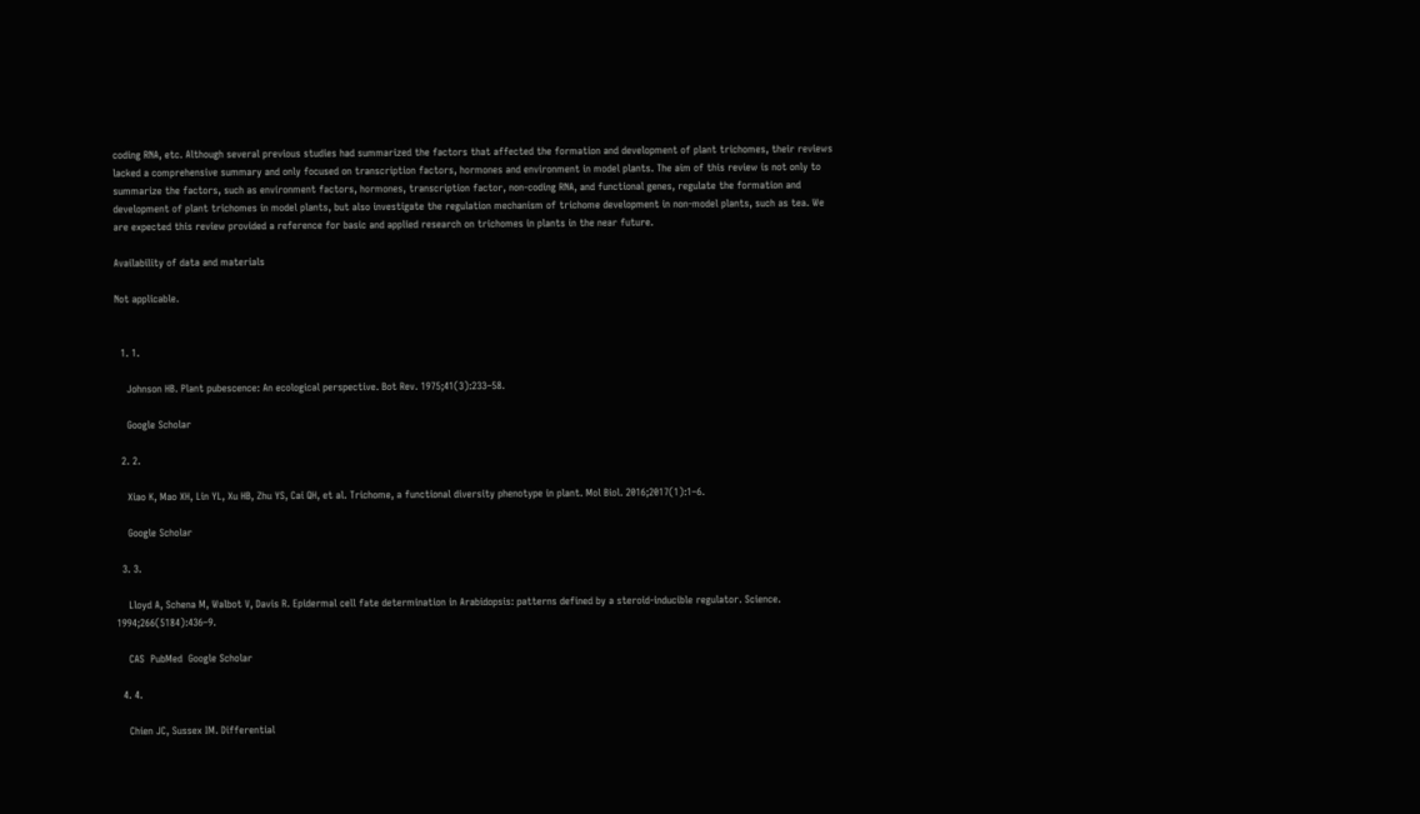coding RNA, etc. Although several previous studies had summarized the factors that affected the formation and development of plant trichomes, their reviews lacked a comprehensive summary and only focused on transcription factors, hormones and environment in model plants. The aim of this review is not only to summarize the factors, such as environment factors, hormones, transcription factor, non-coding RNA, and functional genes, regulate the formation and development of plant trichomes in model plants, but also investigate the regulation mechanism of trichome development in non-model plants, such as tea. We are expected this review provided a reference for basic and applied research on trichomes in plants in the near future.

Availability of data and materials

Not applicable.


  1. 1.

    Johnson HB. Plant pubescence: An ecological perspective. Bot Rev. 1975;41(3):233–58.

    Google Scholar

  2. 2.

    Xiao K, Mao XH, Lin YL, Xu HB, Zhu YS, Cai QH, et al. Trichome, a functional diversity phenotype in plant. Mol Biol. 2016;2017(1):1–6.

    Google Scholar

  3. 3.

    Lloyd A, Schena M, Walbot V, Davis R. Epidermal cell fate determination in Arabidopsis: patterns defined by a steroid-inducible regulator. Science. 1994;266(5184):436–9.

    CAS  PubMed  Google Scholar

  4. 4.

    Chien JC, Sussex IM. Differential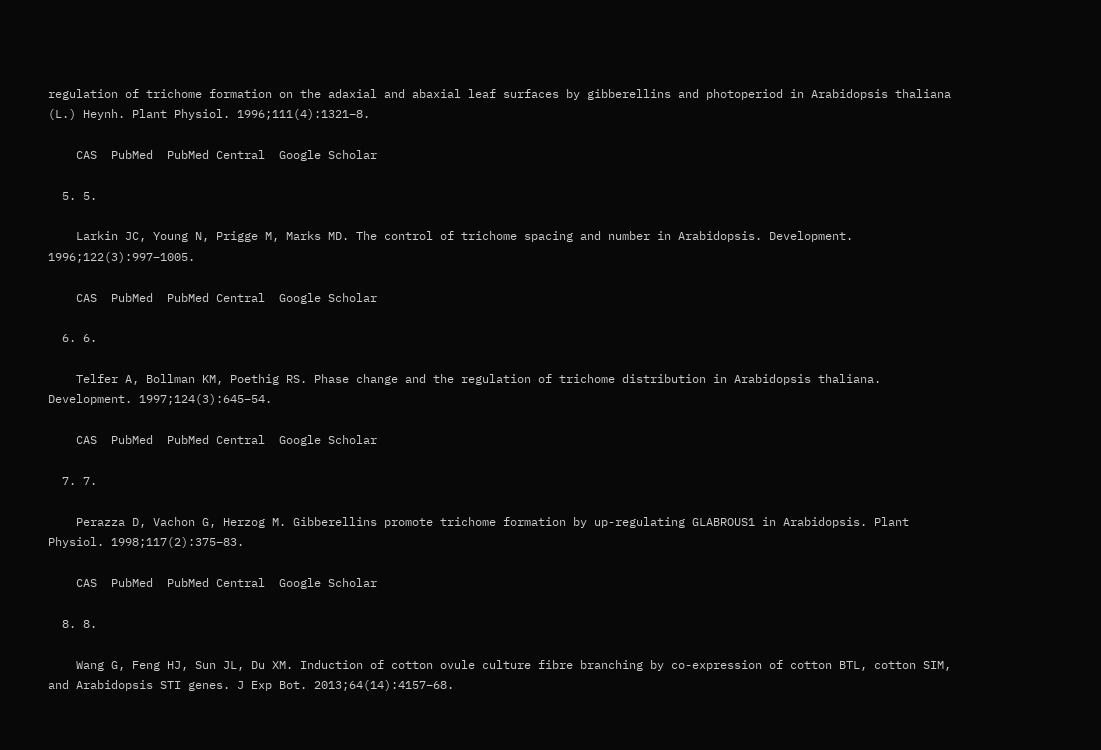regulation of trichome formation on the adaxial and abaxial leaf surfaces by gibberellins and photoperiod in Arabidopsis thaliana (L.) Heynh. Plant Physiol. 1996;111(4):1321–8.

    CAS  PubMed  PubMed Central  Google Scholar

  5. 5.

    Larkin JC, Young N, Prigge M, Marks MD. The control of trichome spacing and number in Arabidopsis. Development. 1996;122(3):997–1005.

    CAS  PubMed  PubMed Central  Google Scholar

  6. 6.

    Telfer A, Bollman KM, Poethig RS. Phase change and the regulation of trichome distribution in Arabidopsis thaliana. Development. 1997;124(3):645–54.

    CAS  PubMed  PubMed Central  Google Scholar

  7. 7.

    Perazza D, Vachon G, Herzog M. Gibberellins promote trichome formation by up-regulating GLABROUS1 in Arabidopsis. Plant Physiol. 1998;117(2):375–83.

    CAS  PubMed  PubMed Central  Google Scholar

  8. 8.

    Wang G, Feng HJ, Sun JL, Du XM. Induction of cotton ovule culture fibre branching by co-expression of cotton BTL, cotton SIM, and Arabidopsis STI genes. J Exp Bot. 2013;64(14):4157–68.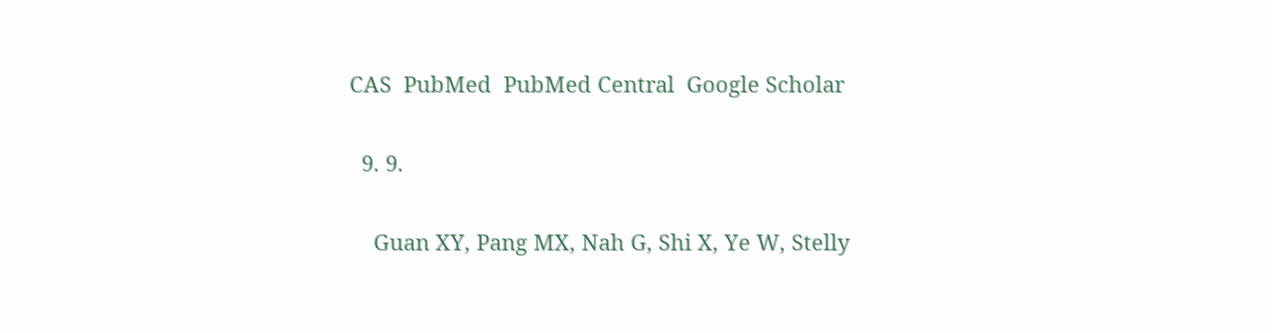CAS  PubMed  PubMed Central  Google Scholar

  9. 9.

    Guan XY, Pang MX, Nah G, Shi X, Ye W, Stelly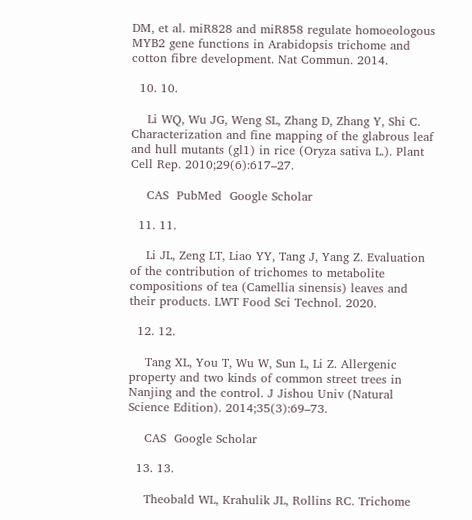DM, et al. miR828 and miR858 regulate homoeologous MYB2 gene functions in Arabidopsis trichome and cotton fibre development. Nat Commun. 2014.

  10. 10.

    Li WQ, Wu JG, Weng SL, Zhang D, Zhang Y, Shi C. Characterization and fine mapping of the glabrous leaf and hull mutants (gl1) in rice (Oryza sativa L.). Plant Cell Rep. 2010;29(6):617–27.

    CAS  PubMed  Google Scholar

  11. 11.

    Li JL, Zeng LT, Liao YY, Tang J, Yang Z. Evaluation of the contribution of trichomes to metabolite compositions of tea (Camellia sinensis) leaves and their products. LWT Food Sci Technol. 2020.

  12. 12.

    Tang XL, You T, Wu W, Sun L, Li Z. Allergenic property and two kinds of common street trees in Nanjing and the control. J Jishou Univ (Natural Science Edition). 2014;35(3):69–73.

    CAS  Google Scholar

  13. 13.

    Theobald WL, Krahulik JL, Rollins RC. Trichome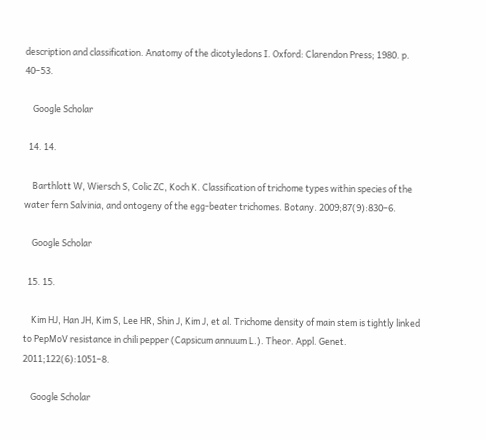description and classification. Anatomy of the dicotyledons I. Oxford: Clarendon Press; 1980. p. 40–53.

    Google Scholar

  14. 14.

    Barthlott W, Wiersch S, Colic ZC, Koch K. Classification of trichome types within species of the water fern Salvinia, and ontogeny of the egg-beater trichomes. Botany. 2009;87(9):830–6.

    Google Scholar

  15. 15.

    Kim HJ, Han JH, Kim S, Lee HR, Shin J, Kim J, et al. Trichome density of main stem is tightly linked to PepMoV resistance in chili pepper (Capsicum annuum L.). Theor. Appl. Genet. 2011;122(6):1051–8.

    Google Scholar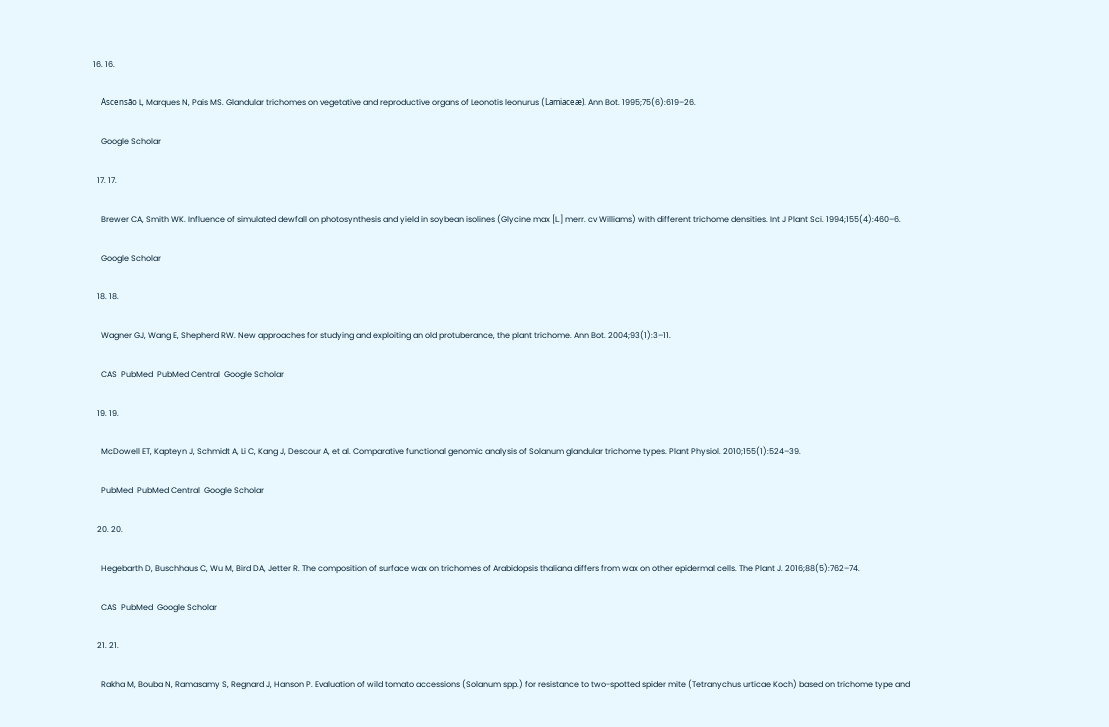16. 16.

    Ascensão L, Marques N, Pais MS. Glandular trichomes on vegetative and reproductive organs of Leonotis leonurus (Lamiaceæ). Ann Bot. 1995;75(6):619–26.

    Google Scholar

  17. 17.

    Brewer CA, Smith WK. Influence of simulated dewfall on photosynthesis and yield in soybean isolines (Glycine max [L.] merr. cv Williams) with different trichome densities. Int J Plant Sci. 1994;155(4):460–6.

    Google Scholar

  18. 18.

    Wagner GJ, Wang E, Shepherd RW. New approaches for studying and exploiting an old protuberance, the plant trichome. Ann Bot. 2004;93(1):3–11.

    CAS  PubMed  PubMed Central  Google Scholar

  19. 19.

    McDowell ET, Kapteyn J, Schmidt A, Li C, Kang J, Descour A, et al. Comparative functional genomic analysis of Solanum glandular trichome types. Plant Physiol. 2010;155(1):524–39.

    PubMed  PubMed Central  Google Scholar

  20. 20.

    Hegebarth D, Buschhaus C, Wu M, Bird DA, Jetter R. The composition of surface wax on trichomes of Arabidopsis thaliana differs from wax on other epidermal cells. The Plant J. 2016;88(5):762–74.

    CAS  PubMed  Google Scholar

  21. 21.

    Rakha M, Bouba N, Ramasamy S, Regnard J, Hanson P. Evaluation of wild tomato accessions (Solanum spp.) for resistance to two-spotted spider mite (Tetranychus urticae Koch) based on trichome type and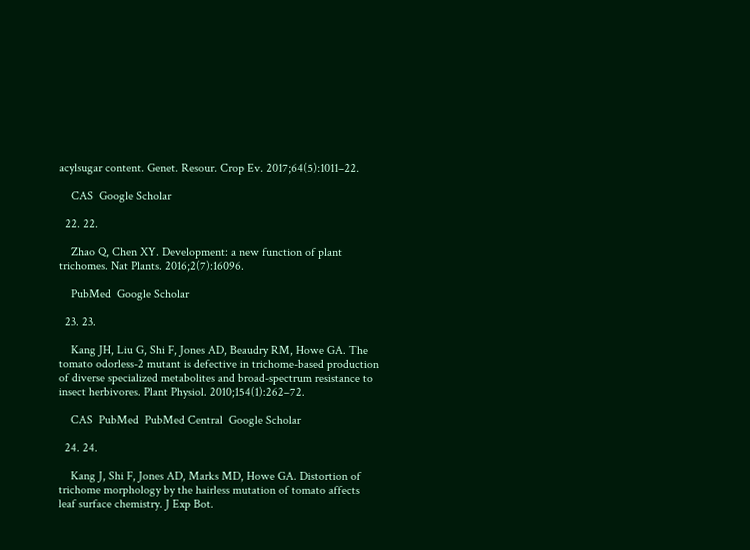acylsugar content. Genet. Resour. Crop Ev. 2017;64(5):1011–22.

    CAS  Google Scholar

  22. 22.

    Zhao Q, Chen XY. Development: a new function of plant trichomes. Nat Plants. 2016;2(7):16096.

    PubMed  Google Scholar

  23. 23.

    Kang JH, Liu G, Shi F, Jones AD, Beaudry RM, Howe GA. The tomato odorless-2 mutant is defective in trichome-based production of diverse specialized metabolites and broad-spectrum resistance to insect herbivores. Plant Physiol. 2010;154(1):262–72.

    CAS  PubMed  PubMed Central  Google Scholar

  24. 24.

    Kang J, Shi F, Jones AD, Marks MD, Howe GA. Distortion of trichome morphology by the hairless mutation of tomato affects leaf surface chemistry. J Exp Bot.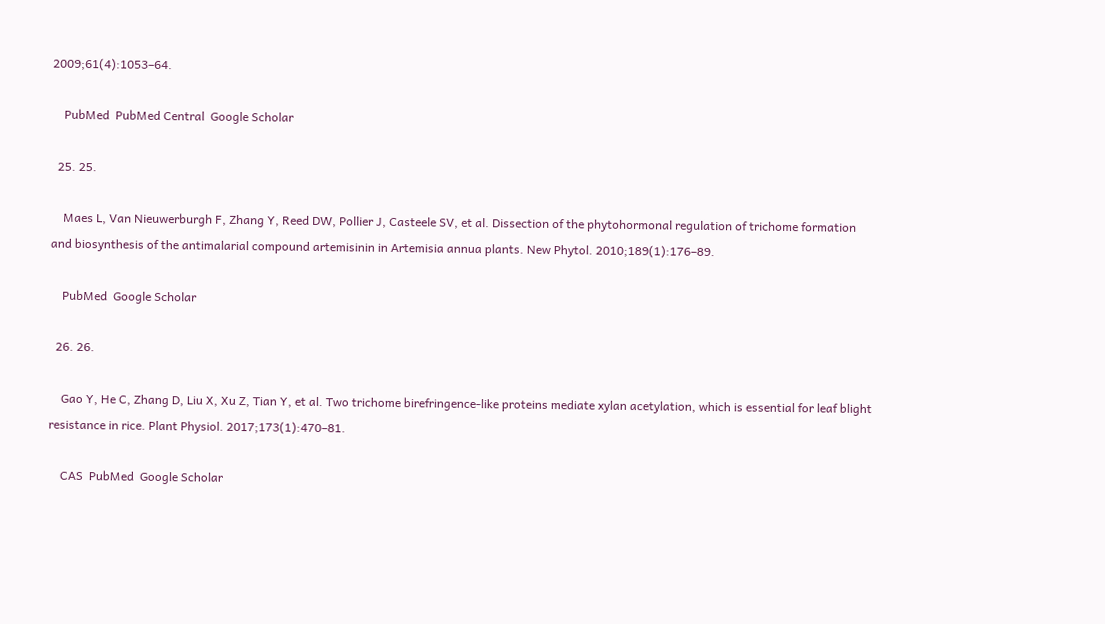2009;61(4):1053–64.

    PubMed  PubMed Central  Google Scholar

  25. 25.

    Maes L, Van Nieuwerburgh F, Zhang Y, Reed DW, Pollier J, Casteele SV, et al. Dissection of the phytohormonal regulation of trichome formation and biosynthesis of the antimalarial compound artemisinin in Artemisia annua plants. New Phytol. 2010;189(1):176–89.

    PubMed  Google Scholar

  26. 26.

    Gao Y, He C, Zhang D, Liu X, Xu Z, Tian Y, et al. Two trichome birefringence-like proteins mediate xylan acetylation, which is essential for leaf blight resistance in rice. Plant Physiol. 2017;173(1):470–81.

    CAS  PubMed  Google Scholar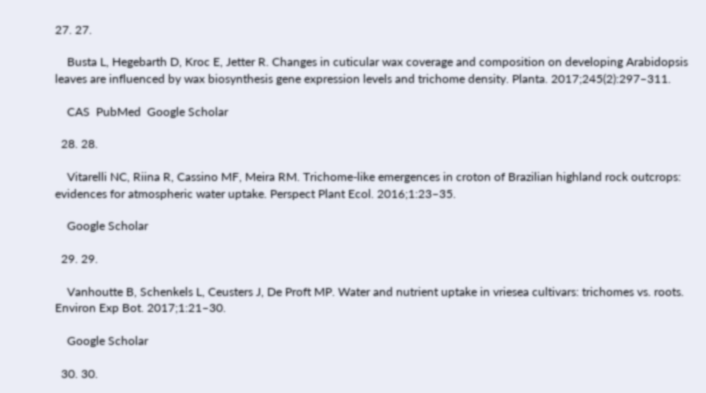27. 27.

    Busta L, Hegebarth D, Kroc E, Jetter R. Changes in cuticular wax coverage and composition on developing Arabidopsis leaves are influenced by wax biosynthesis gene expression levels and trichome density. Planta. 2017;245(2):297–311.

    CAS  PubMed  Google Scholar

  28. 28.

    Vitarelli NC, Riina R, Cassino MF, Meira RM. Trichome-like emergences in croton of Brazilian highland rock outcrops: evidences for atmospheric water uptake. Perspect Plant Ecol. 2016;1:23–35.

    Google Scholar

  29. 29.

    Vanhoutte B, Schenkels L, Ceusters J, De Proft MP. Water and nutrient uptake in vriesea cultivars: trichomes vs. roots. Environ Exp Bot. 2017;1:21–30.

    Google Scholar

  30. 30.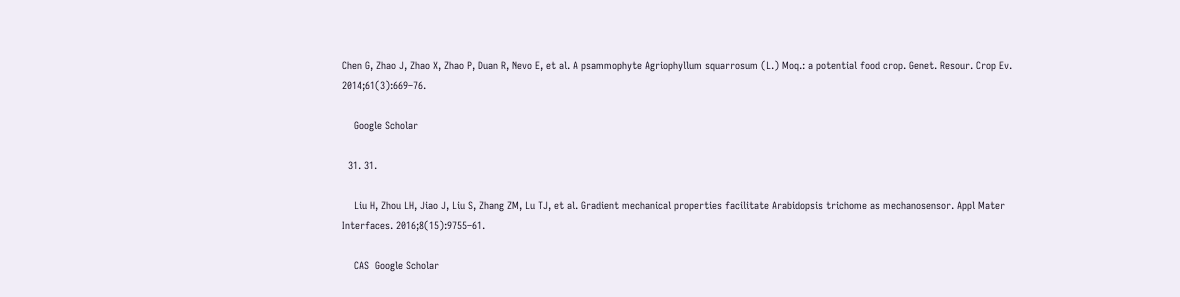Chen G, Zhao J, Zhao X, Zhao P, Duan R, Nevo E, et al. A psammophyte Agriophyllum squarrosum (L.) Moq.: a potential food crop. Genet. Resour. Crop Ev. 2014;61(3):669–76.

    Google Scholar

  31. 31.

    Liu H, Zhou LH, Jiao J, Liu S, Zhang ZM, Lu TJ, et al. Gradient mechanical properties facilitate Arabidopsis trichome as mechanosensor. Appl Mater Interfaces. 2016;8(15):9755–61.

    CAS  Google Scholar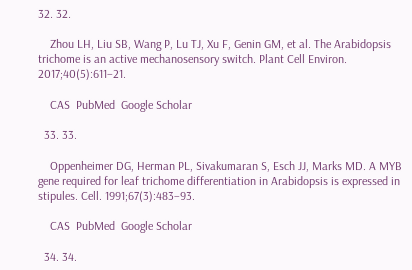32. 32.

    Zhou LH, Liu SB, Wang P, Lu TJ, Xu F, Genin GM, et al. The Arabidopsis trichome is an active mechanosensory switch. Plant Cell Environ. 2017;40(5):611–21.

    CAS  PubMed  Google Scholar

  33. 33.

    Oppenheimer DG, Herman PL, Sivakumaran S, Esch JJ, Marks MD. A MYB gene required for leaf trichome differentiation in Arabidopsis is expressed in stipules. Cell. 1991;67(3):483–93.

    CAS  PubMed  Google Scholar

  34. 34.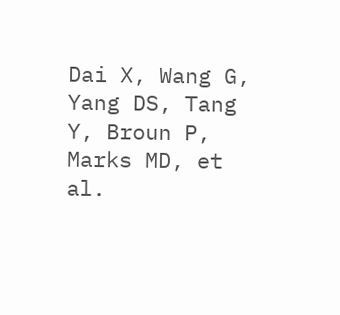Dai X, Wang G, Yang DS, Tang Y, Broun P, Marks MD, et al.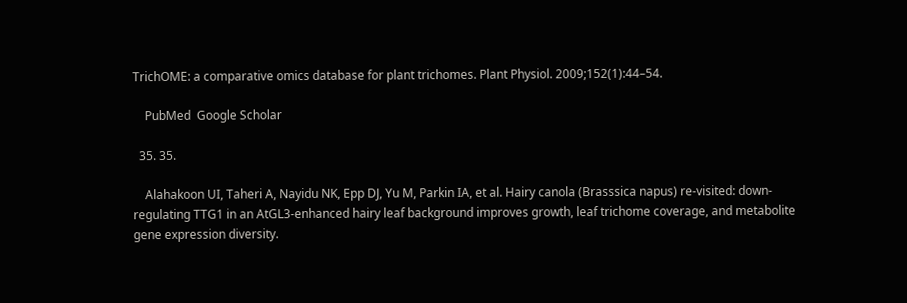TrichOME: a comparative omics database for plant trichomes. Plant Physiol. 2009;152(1):44–54.

    PubMed  Google Scholar

  35. 35.

    Alahakoon UI, Taheri A, Nayidu NK, Epp DJ, Yu M, Parkin IA, et al. Hairy canola (Brasssica napus) re-visited: down-regulating TTG1 in an AtGL3-enhanced hairy leaf background improves growth, leaf trichome coverage, and metabolite gene expression diversity.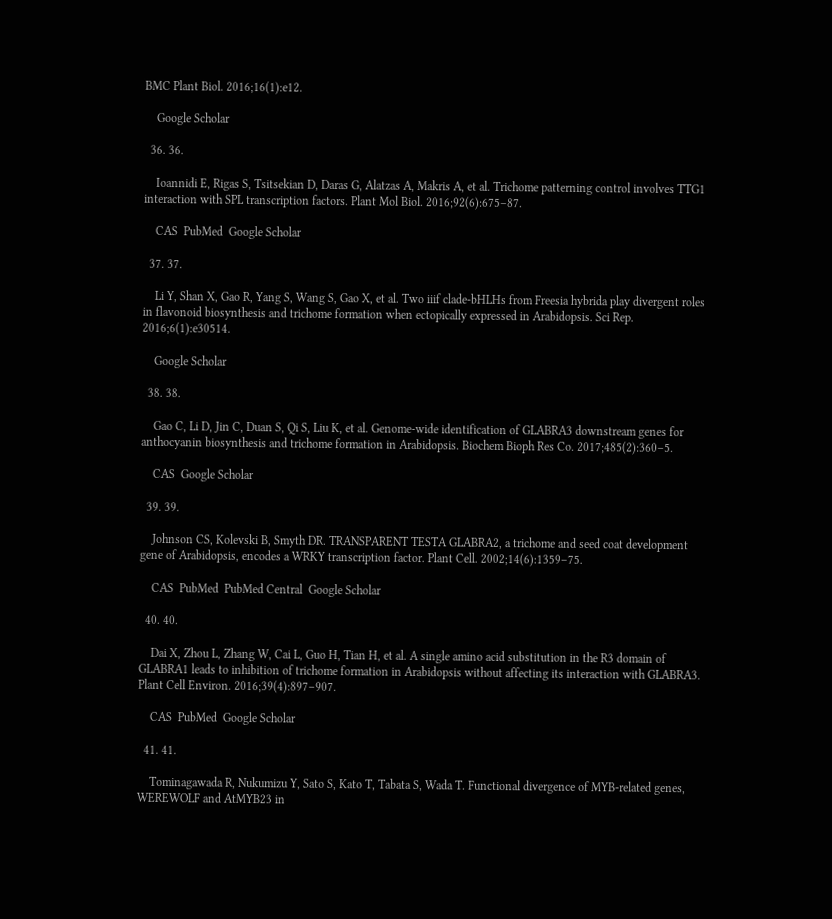BMC Plant Biol. 2016;16(1):e12.

    Google Scholar

  36. 36.

    Ioannidi E, Rigas S, Tsitsekian D, Daras G, Alatzas A, Makris A, et al. Trichome patterning control involves TTG1 interaction with SPL transcription factors. Plant Mol Biol. 2016;92(6):675–87.

    CAS  PubMed  Google Scholar

  37. 37.

    Li Y, Shan X, Gao R, Yang S, Wang S, Gao X, et al. Two iiif clade-bHLHs from Freesia hybrida play divergent roles in flavonoid biosynthesis and trichome formation when ectopically expressed in Arabidopsis. Sci Rep. 2016;6(1):e30514.

    Google Scholar

  38. 38.

    Gao C, Li D, Jin C, Duan S, Qi S, Liu K, et al. Genome-wide identification of GLABRA3 downstream genes for anthocyanin biosynthesis and trichome formation in Arabidopsis. Biochem Bioph Res Co. 2017;485(2):360–5.

    CAS  Google Scholar

  39. 39.

    Johnson CS, Kolevski B, Smyth DR. TRANSPARENT TESTA GLABRA2, a trichome and seed coat development gene of Arabidopsis, encodes a WRKY transcription factor. Plant Cell. 2002;14(6):1359–75.

    CAS  PubMed  PubMed Central  Google Scholar

  40. 40.

    Dai X, Zhou L, Zhang W, Cai L, Guo H, Tian H, et al. A single amino acid substitution in the R3 domain of GLABRA1 leads to inhibition of trichome formation in Arabidopsis without affecting its interaction with GLABRA3. Plant Cell Environ. 2016;39(4):897–907.

    CAS  PubMed  Google Scholar

  41. 41.

    Tominagawada R, Nukumizu Y, Sato S, Kato T, Tabata S, Wada T. Functional divergence of MYB-related genes, WEREWOLF and AtMYB23 in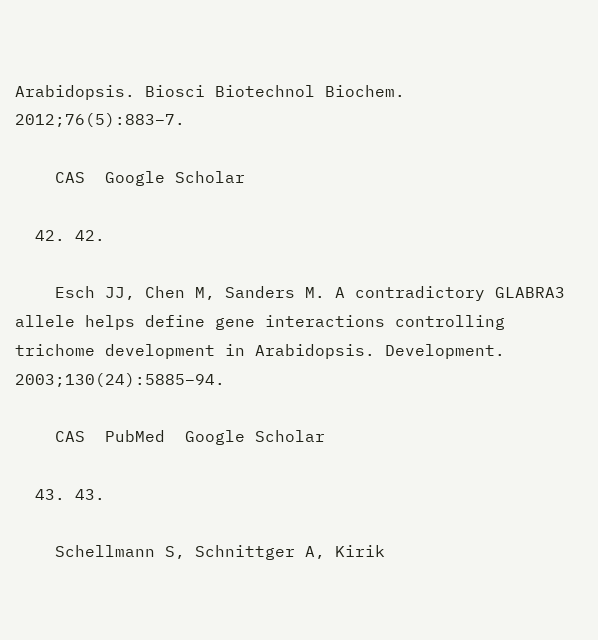Arabidopsis. Biosci Biotechnol Biochem. 2012;76(5):883–7.

    CAS  Google Scholar

  42. 42.

    Esch JJ, Chen M, Sanders M. A contradictory GLABRA3 allele helps define gene interactions controlling trichome development in Arabidopsis. Development. 2003;130(24):5885–94.

    CAS  PubMed  Google Scholar

  43. 43.

    Schellmann S, Schnittger A, Kirik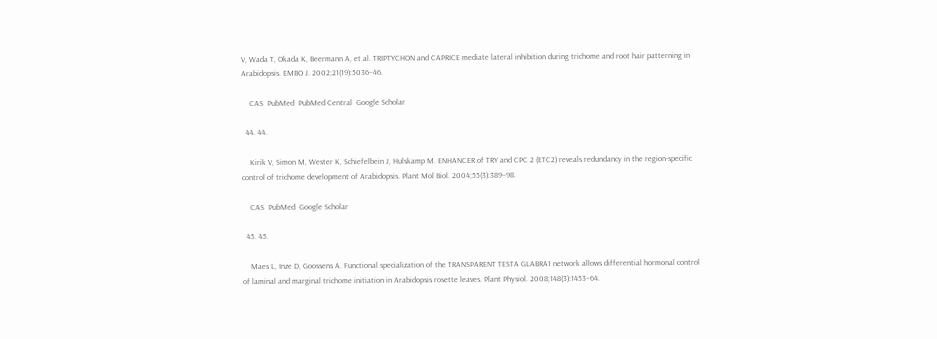V, Wada T, Okada K, Beermann A, et al. TRIPTYCHON and CAPRICE mediate lateral inhibition during trichome and root hair patterning in Arabidopsis. EMBO J. 2002;21(19):5036–46.

    CAS  PubMed  PubMed Central  Google Scholar

  44. 44.

    Kirik V, Simon M, Wester K, Schiefelbein J, Hulskamp M. ENHANCER of TRY and CPC 2 (ETC2) reveals redundancy in the region-specific control of trichome development of Arabidopsis. Plant Mol Biol. 2004;55(3):389–98.

    CAS  PubMed  Google Scholar

  45. 45.

    Maes L, Inze D, Goossens A. Functional specialization of the TRANSPARENT TESTA GLABRA1 network allows differential hormonal control of laminal and marginal trichome initiation in Arabidopsis rosette leaves. Plant Physiol. 2008;148(3):1453–64.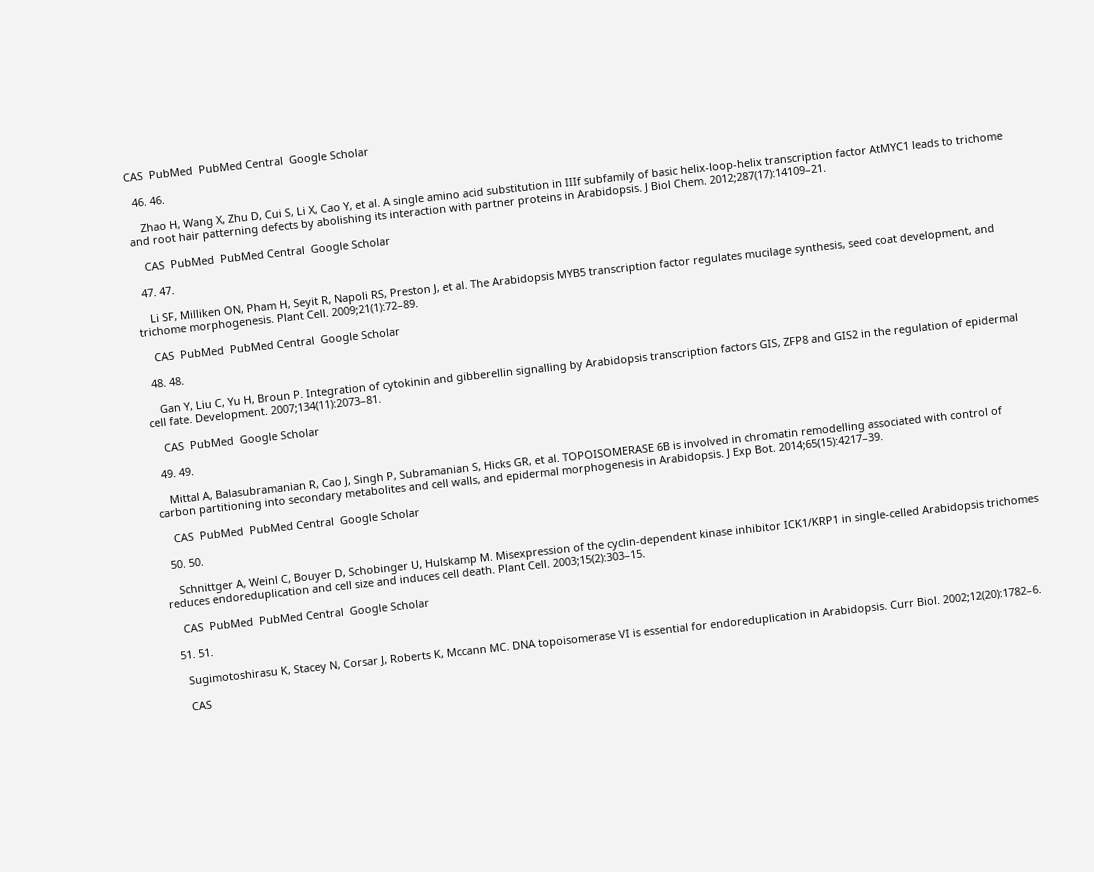CAS  PubMed  PubMed Central  Google Scholar

  46. 46.

    Zhao H, Wang X, Zhu D, Cui S, Li X, Cao Y, et al. A single amino acid substitution in IIIf subfamily of basic helix-loop-helix transcription factor AtMYC1 leads to trichome and root hair patterning defects by abolishing its interaction with partner proteins in Arabidopsis. J Biol Chem. 2012;287(17):14109–21.

    CAS  PubMed  PubMed Central  Google Scholar

  47. 47.

    Li SF, Milliken ON, Pham H, Seyit R, Napoli RS, Preston J, et al. The Arabidopsis MYB5 transcription factor regulates mucilage synthesis, seed coat development, and trichome morphogenesis. Plant Cell. 2009;21(1):72–89.

    CAS  PubMed  PubMed Central  Google Scholar

  48. 48.

    Gan Y, Liu C, Yu H, Broun P. Integration of cytokinin and gibberellin signalling by Arabidopsis transcription factors GIS, ZFP8 and GIS2 in the regulation of epidermal cell fate. Development. 2007;134(11):2073–81.

    CAS  PubMed  Google Scholar

  49. 49.

    Mittal A, Balasubramanian R, Cao J, Singh P, Subramanian S, Hicks GR, et al. TOPOISOMERASE 6B is involved in chromatin remodelling associated with control of carbon partitioning into secondary metabolites and cell walls, and epidermal morphogenesis in Arabidopsis. J Exp Bot. 2014;65(15):4217–39.

    CAS  PubMed  PubMed Central  Google Scholar

  50. 50.

    Schnittger A, Weinl C, Bouyer D, Schobinger U, Hulskamp M. Misexpression of the cyclin-dependent kinase inhibitor ICK1/KRP1 in single-celled Arabidopsis trichomes reduces endoreduplication and cell size and induces cell death. Plant Cell. 2003;15(2):303–15.

    CAS  PubMed  PubMed Central  Google Scholar

  51. 51.

    Sugimotoshirasu K, Stacey N, Corsar J, Roberts K, Mccann MC. DNA topoisomerase VI is essential for endoreduplication in Arabidopsis. Curr Biol. 2002;12(20):1782–6.

    CAS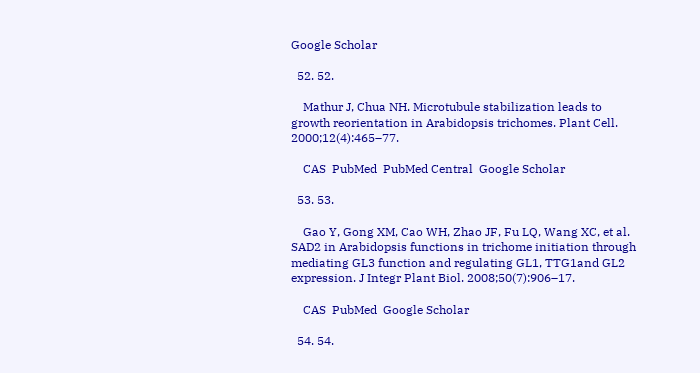Google Scholar

  52. 52.

    Mathur J, Chua NH. Microtubule stabilization leads to growth reorientation in Arabidopsis trichomes. Plant Cell. 2000;12(4):465–77.

    CAS  PubMed  PubMed Central  Google Scholar

  53. 53.

    Gao Y, Gong XM, Cao WH, Zhao JF, Fu LQ, Wang XC, et al. SAD2 in Arabidopsis functions in trichome initiation through mediating GL3 function and regulating GL1, TTG1and GL2 expression. J Integr Plant Biol. 2008;50(7):906–17.

    CAS  PubMed  Google Scholar

  54. 54.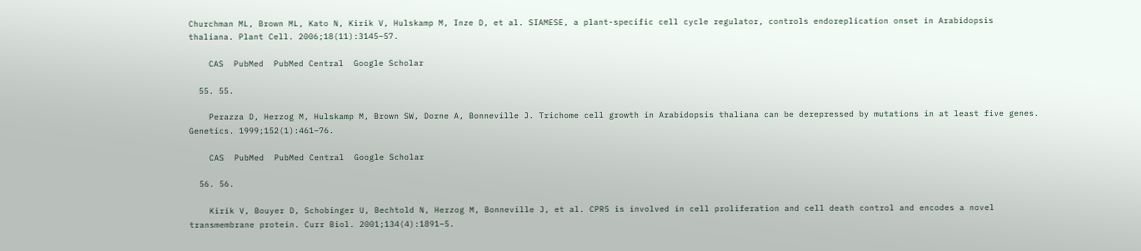Churchman ML, Brown ML, Kato N, Kirik V, Hulskamp M, Inze D, et al. SIAMESE, a plant-specific cell cycle regulator, controls endoreplication onset in Arabidopsis thaliana. Plant Cell. 2006;18(11):3145–57.

    CAS  PubMed  PubMed Central  Google Scholar

  55. 55.

    Perazza D, Herzog M, Hulskamp M, Brown SW, Dorne A, Bonneville J. Trichome cell growth in Arabidopsis thaliana can be derepressed by mutations in at least five genes. Genetics. 1999;152(1):461–76.

    CAS  PubMed  PubMed Central  Google Scholar

  56. 56.

    Kirik V, Bouyer D, Schobinger U, Bechtold N, Herzog M, Bonneville J, et al. CPR5 is involved in cell proliferation and cell death control and encodes a novel transmembrane protein. Curr Biol. 2001;134(4):1891–5.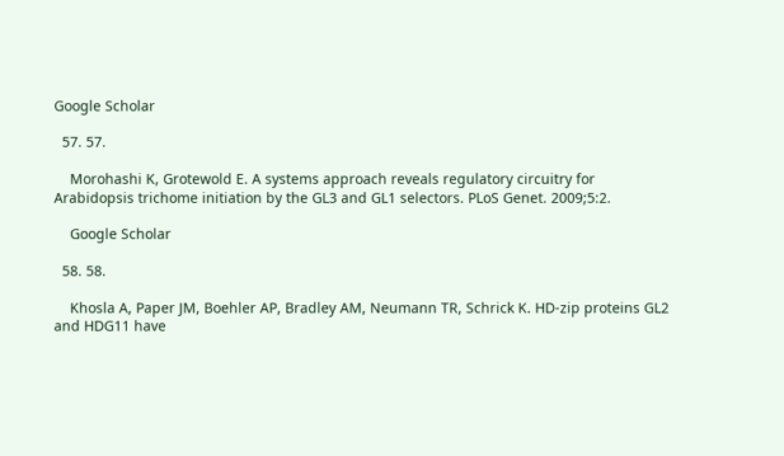Google Scholar

  57. 57.

    Morohashi K, Grotewold E. A systems approach reveals regulatory circuitry for Arabidopsis trichome initiation by the GL3 and GL1 selectors. PLoS Genet. 2009;5:2.

    Google Scholar

  58. 58.

    Khosla A, Paper JM, Boehler AP, Bradley AM, Neumann TR, Schrick K. HD-zip proteins GL2 and HDG11 have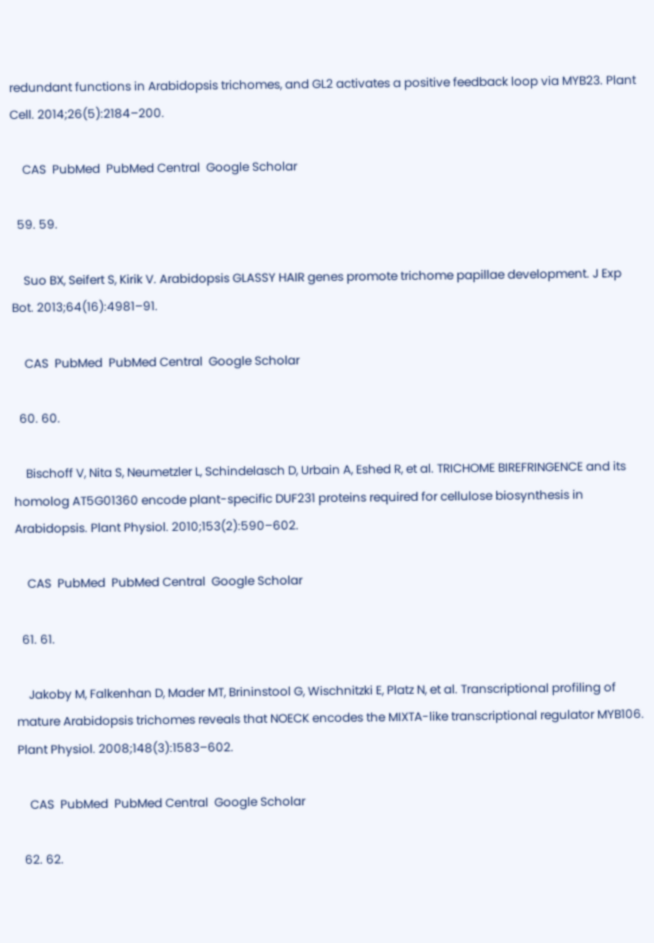redundant functions in Arabidopsis trichomes, and GL2 activates a positive feedback loop via MYB23. Plant Cell. 2014;26(5):2184–200.

    CAS  PubMed  PubMed Central  Google Scholar

  59. 59.

    Suo BX, Seifert S, Kirik V. Arabidopsis GLASSY HAIR genes promote trichome papillae development. J Exp Bot. 2013;64(16):4981–91.

    CAS  PubMed  PubMed Central  Google Scholar

  60. 60.

    Bischoff V, Nita S, Neumetzler L, Schindelasch D, Urbain A, Eshed R, et al. TRICHOME BIREFRINGENCE and its homolog AT5G01360 encode plant-specific DUF231 proteins required for cellulose biosynthesis in Arabidopsis. Plant Physiol. 2010;153(2):590–602.

    CAS  PubMed  PubMed Central  Google Scholar

  61. 61.

    Jakoby M, Falkenhan D, Mader MT, Brininstool G, Wischnitzki E, Platz N, et al. Transcriptional profiling of mature Arabidopsis trichomes reveals that NOECK encodes the MIXTA-like transcriptional regulator MYB106. Plant Physiol. 2008;148(3):1583–602.

    CAS  PubMed  PubMed Central  Google Scholar

  62. 62.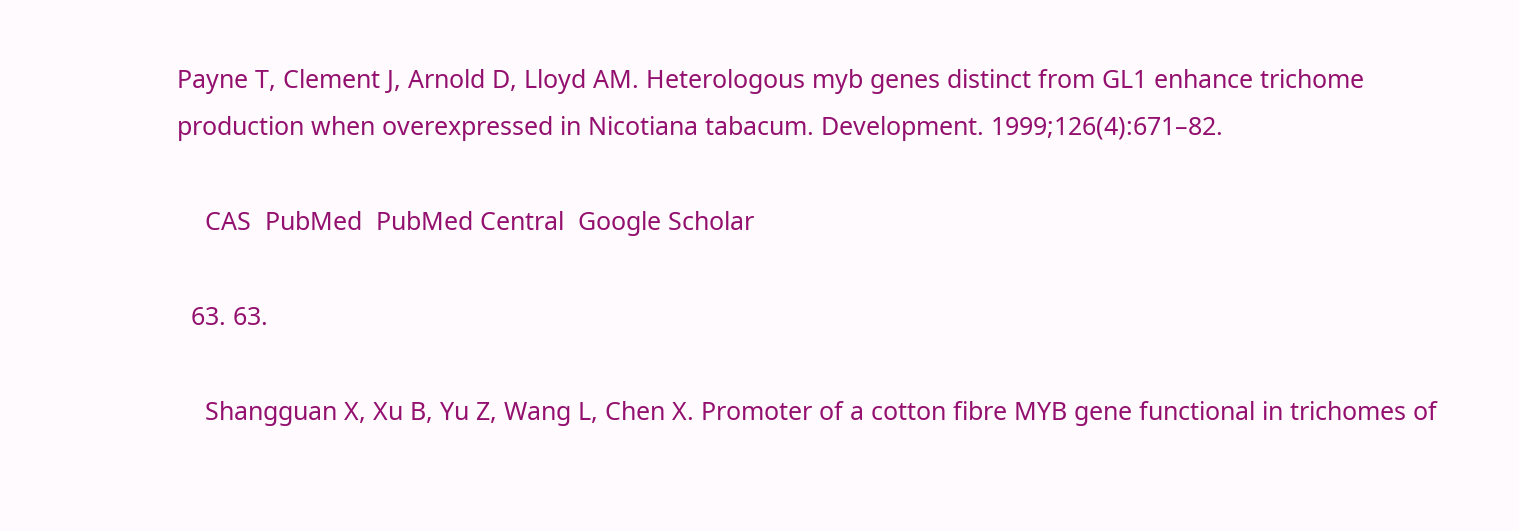Payne T, Clement J, Arnold D, Lloyd AM. Heterologous myb genes distinct from GL1 enhance trichome production when overexpressed in Nicotiana tabacum. Development. 1999;126(4):671–82.

    CAS  PubMed  PubMed Central  Google Scholar

  63. 63.

    Shangguan X, Xu B, Yu Z, Wang L, Chen X. Promoter of a cotton fibre MYB gene functional in trichomes of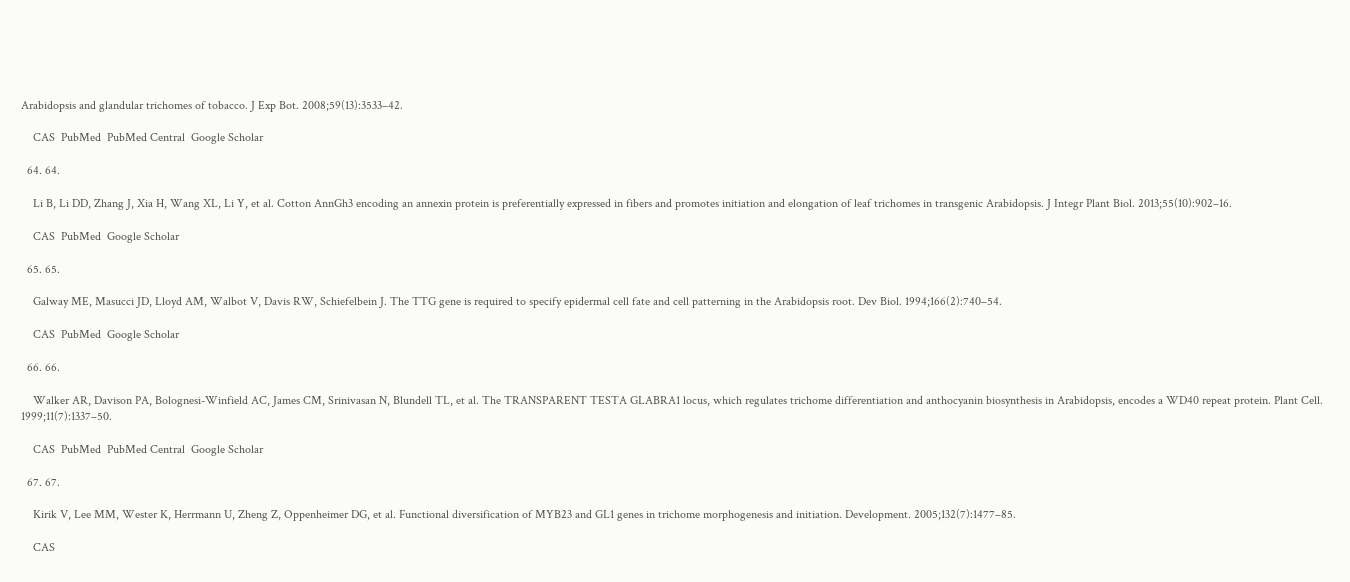Arabidopsis and glandular trichomes of tobacco. J Exp Bot. 2008;59(13):3533–42.

    CAS  PubMed  PubMed Central  Google Scholar

  64. 64.

    Li B, Li DD, Zhang J, Xia H, Wang XL, Li Y, et al. Cotton AnnGh3 encoding an annexin protein is preferentially expressed in fibers and promotes initiation and elongation of leaf trichomes in transgenic Arabidopsis. J Integr Plant Biol. 2013;55(10):902–16.

    CAS  PubMed  Google Scholar

  65. 65.

    Galway ME, Masucci JD, Lloyd AM, Walbot V, Davis RW, Schiefelbein J. The TTG gene is required to specify epidermal cell fate and cell patterning in the Arabidopsis root. Dev Biol. 1994;166(2):740–54.

    CAS  PubMed  Google Scholar

  66. 66.

    Walker AR, Davison PA, Bolognesi-Winfield AC, James CM, Srinivasan N, Blundell TL, et al. The TRANSPARENT TESTA GLABRA1 locus, which regulates trichome differentiation and anthocyanin biosynthesis in Arabidopsis, encodes a WD40 repeat protein. Plant Cell. 1999;11(7):1337–50.

    CAS  PubMed  PubMed Central  Google Scholar

  67. 67.

    Kirik V, Lee MM, Wester K, Herrmann U, Zheng Z, Oppenheimer DG, et al. Functional diversification of MYB23 and GL1 genes in trichome morphogenesis and initiation. Development. 2005;132(7):1477–85.

    CAS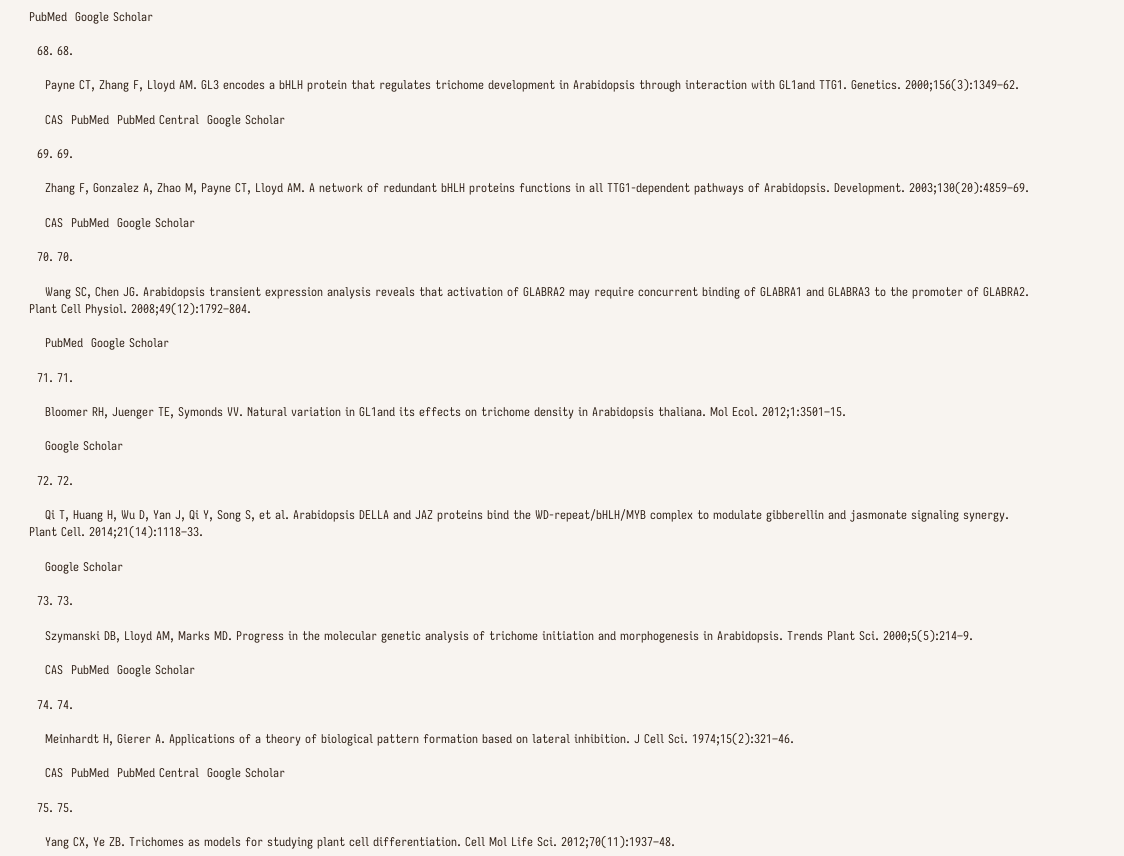PubMed  Google Scholar

  68. 68.

    Payne CT, Zhang F, Lloyd AM. GL3 encodes a bHLH protein that regulates trichome development in Arabidopsis through interaction with GL1and TTG1. Genetics. 2000;156(3):1349–62.

    CAS  PubMed  PubMed Central  Google Scholar

  69. 69.

    Zhang F, Gonzalez A, Zhao M, Payne CT, Lloyd AM. A network of redundant bHLH proteins functions in all TTG1-dependent pathways of Arabidopsis. Development. 2003;130(20):4859–69.

    CAS  PubMed  Google Scholar

  70. 70.

    Wang SC, Chen JG. Arabidopsis transient expression analysis reveals that activation of GLABRA2 may require concurrent binding of GLABRA1 and GLABRA3 to the promoter of GLABRA2. Plant Cell Physiol. 2008;49(12):1792–804.

    PubMed  Google Scholar

  71. 71.

    Bloomer RH, Juenger TE, Symonds VV. Natural variation in GL1and its effects on trichome density in Arabidopsis thaliana. Mol Ecol. 2012;1:3501–15.

    Google Scholar

  72. 72.

    Qi T, Huang H, Wu D, Yan J, Qi Y, Song S, et al. Arabidopsis DELLA and JAZ proteins bind the WD-repeat/bHLH/MYB complex to modulate gibberellin and jasmonate signaling synergy. Plant Cell. 2014;21(14):1118–33.

    Google Scholar

  73. 73.

    Szymanski DB, Lloyd AM, Marks MD. Progress in the molecular genetic analysis of trichome initiation and morphogenesis in Arabidopsis. Trends Plant Sci. 2000;5(5):214–9.

    CAS  PubMed  Google Scholar

  74. 74.

    Meinhardt H, Gierer A. Applications of a theory of biological pattern formation based on lateral inhibition. J Cell Sci. 1974;15(2):321–46.

    CAS  PubMed  PubMed Central  Google Scholar

  75. 75.

    Yang CX, Ye ZB. Trichomes as models for studying plant cell differentiation. Cell Mol Life Sci. 2012;70(11):1937–48.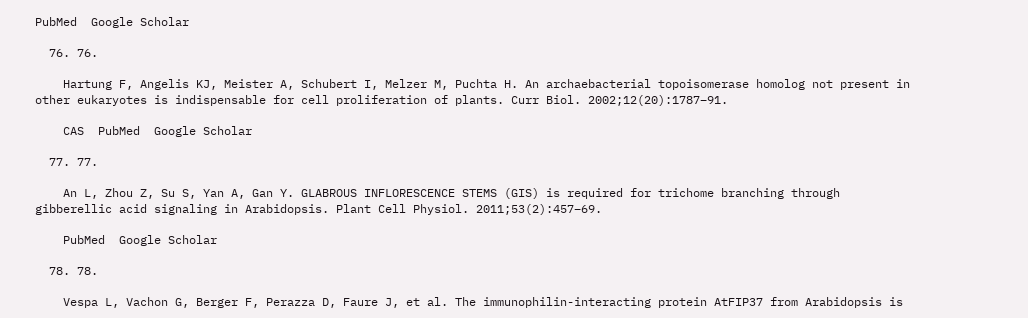PubMed  Google Scholar

  76. 76.

    Hartung F, Angelis KJ, Meister A, Schubert I, Melzer M, Puchta H. An archaebacterial topoisomerase homolog not present in other eukaryotes is indispensable for cell proliferation of plants. Curr Biol. 2002;12(20):1787–91.

    CAS  PubMed  Google Scholar

  77. 77.

    An L, Zhou Z, Su S, Yan A, Gan Y. GLABROUS INFLORESCENCE STEMS (GIS) is required for trichome branching through gibberellic acid signaling in Arabidopsis. Plant Cell Physiol. 2011;53(2):457–69.

    PubMed  Google Scholar

  78. 78.

    Vespa L, Vachon G, Berger F, Perazza D, Faure J, et al. The immunophilin-interacting protein AtFIP37 from Arabidopsis is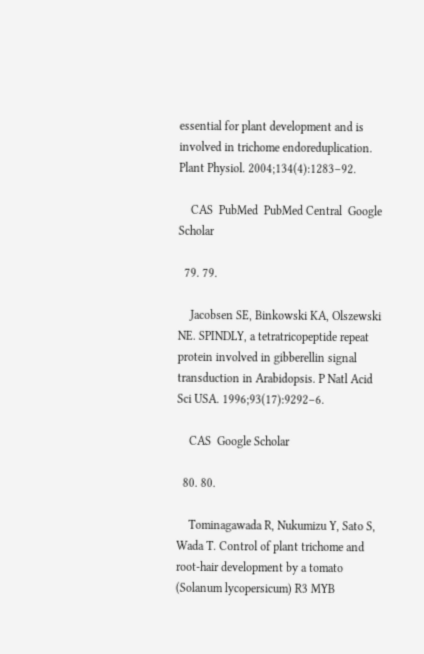essential for plant development and is involved in trichome endoreduplication. Plant Physiol. 2004;134(4):1283–92.

    CAS  PubMed  PubMed Central  Google Scholar

  79. 79.

    Jacobsen SE, Binkowski KA, Olszewski NE. SPINDLY, a tetratricopeptide repeat protein involved in gibberellin signal transduction in Arabidopsis. P Natl Acid Sci USA. 1996;93(17):9292–6.

    CAS  Google Scholar

  80. 80.

    Tominagawada R, Nukumizu Y, Sato S, Wada T. Control of plant trichome and root-hair development by a tomato (Solanum lycopersicum) R3 MYB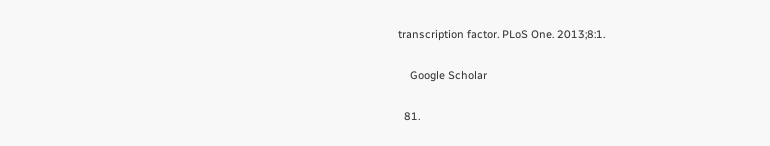transcription factor. PLoS One. 2013;8:1.

    Google Scholar

  81.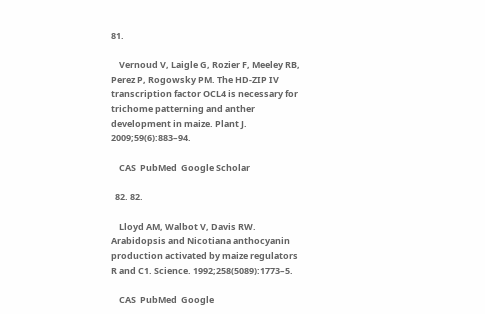81.

    Vernoud V, Laigle G, Rozier F, Meeley RB, Perez P, Rogowsky PM. The HD-ZIP IV transcription factor OCL4 is necessary for trichome patterning and anther development in maize. Plant J. 2009;59(6):883–94.

    CAS  PubMed  Google Scholar

  82. 82.

    Lloyd AM, Walbot V, Davis RW. Arabidopsis and Nicotiana anthocyanin production activated by maize regulators R and C1. Science. 1992;258(5089):1773–5.

    CAS  PubMed  Google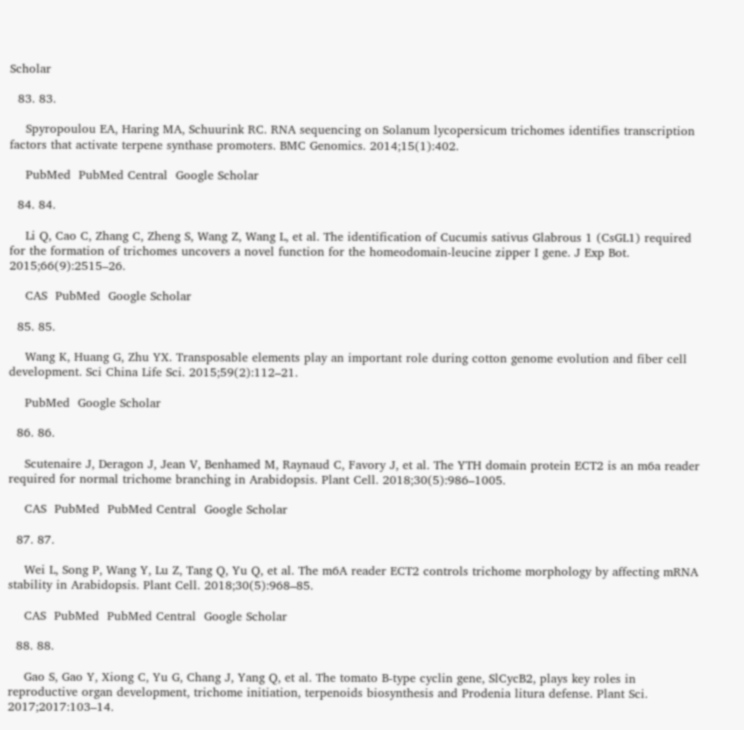Scholar

  83. 83.

    Spyropoulou EA, Haring MA, Schuurink RC. RNA sequencing on Solanum lycopersicum trichomes identifies transcription factors that activate terpene synthase promoters. BMC Genomics. 2014;15(1):402.

    PubMed  PubMed Central  Google Scholar

  84. 84.

    Li Q, Cao C, Zhang C, Zheng S, Wang Z, Wang L, et al. The identification of Cucumis sativus Glabrous 1 (CsGL1) required for the formation of trichomes uncovers a novel function for the homeodomain-leucine zipper I gene. J Exp Bot. 2015;66(9):2515–26.

    CAS  PubMed  Google Scholar

  85. 85.

    Wang K, Huang G, Zhu YX. Transposable elements play an important role during cotton genome evolution and fiber cell development. Sci China Life Sci. 2015;59(2):112–21.

    PubMed  Google Scholar

  86. 86.

    Scutenaire J, Deragon J, Jean V, Benhamed M, Raynaud C, Favory J, et al. The YTH domain protein ECT2 is an m6a reader required for normal trichome branching in Arabidopsis. Plant Cell. 2018;30(5):986–1005.

    CAS  PubMed  PubMed Central  Google Scholar

  87. 87.

    Wei L, Song P, Wang Y, Lu Z, Tang Q, Yu Q, et al. The m6A reader ECT2 controls trichome morphology by affecting mRNA stability in Arabidopsis. Plant Cell. 2018;30(5):968–85.

    CAS  PubMed  PubMed Central  Google Scholar

  88. 88.

    Gao S, Gao Y, Xiong C, Yu G, Chang J, Yang Q, et al. The tomato B-type cyclin gene, SlCycB2, plays key roles in reproductive organ development, trichome initiation, terpenoids biosynthesis and Prodenia litura defense. Plant Sci. 2017;2017:103–14.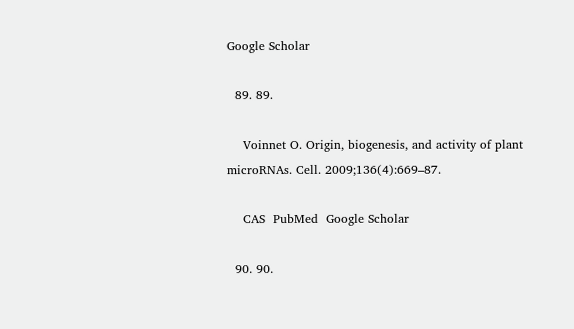Google Scholar

  89. 89.

    Voinnet O. Origin, biogenesis, and activity of plant microRNAs. Cell. 2009;136(4):669–87.

    CAS  PubMed  Google Scholar

  90. 90.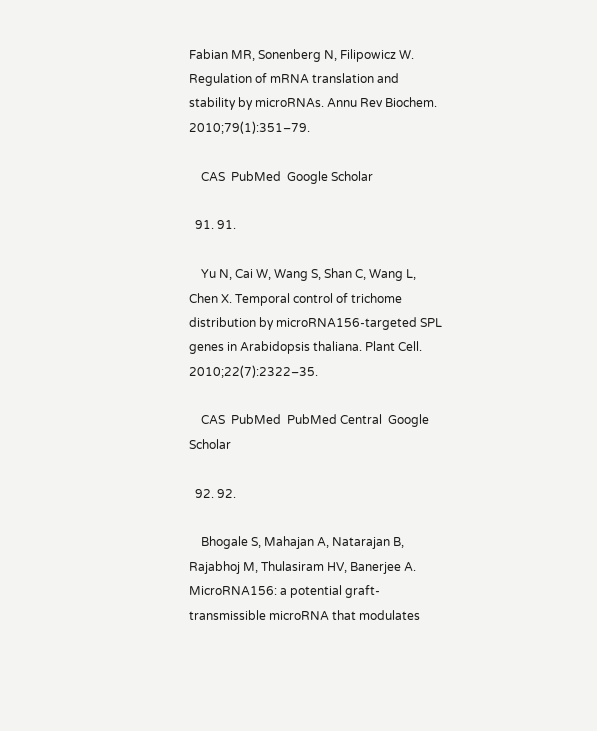Fabian MR, Sonenberg N, Filipowicz W. Regulation of mRNA translation and stability by microRNAs. Annu Rev Biochem. 2010;79(1):351–79.

    CAS  PubMed  Google Scholar

  91. 91.

    Yu N, Cai W, Wang S, Shan C, Wang L, Chen X. Temporal control of trichome distribution by microRNA156-targeted SPL genes in Arabidopsis thaliana. Plant Cell. 2010;22(7):2322–35.

    CAS  PubMed  PubMed Central  Google Scholar

  92. 92.

    Bhogale S, Mahajan A, Natarajan B, Rajabhoj M, Thulasiram HV, Banerjee A. MicroRNA156: a potential graft-transmissible microRNA that modulates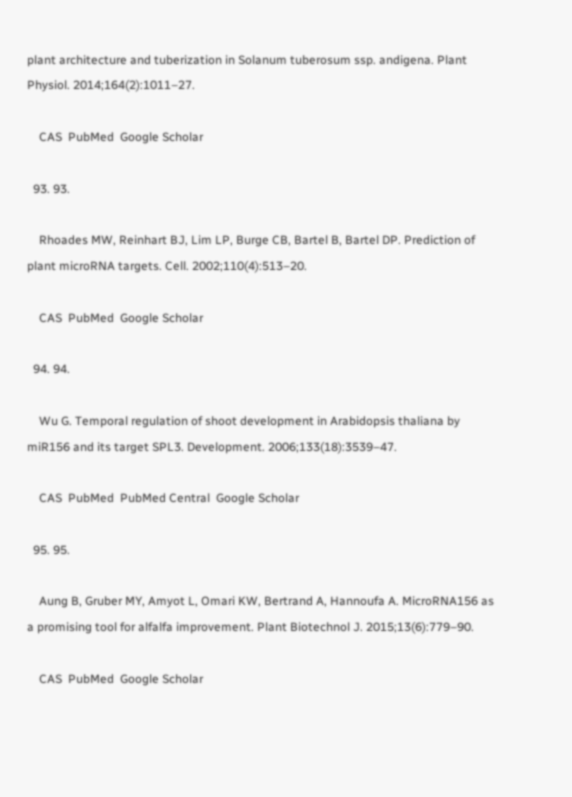plant architecture and tuberization in Solanum tuberosum ssp. andigena. Plant Physiol. 2014;164(2):1011–27.

    CAS  PubMed  Google Scholar

  93. 93.

    Rhoades MW, Reinhart BJ, Lim LP, Burge CB, Bartel B, Bartel DP. Prediction of plant microRNA targets. Cell. 2002;110(4):513–20.

    CAS  PubMed  Google Scholar

  94. 94.

    Wu G. Temporal regulation of shoot development in Arabidopsis thaliana by miR156 and its target SPL3. Development. 2006;133(18):3539–47.

    CAS  PubMed  PubMed Central  Google Scholar

  95. 95.

    Aung B, Gruber MY, Amyot L, Omari KW, Bertrand A, Hannoufa A. MicroRNA156 as a promising tool for alfalfa improvement. Plant Biotechnol J. 2015;13(6):779–90.

    CAS  PubMed  Google Scholar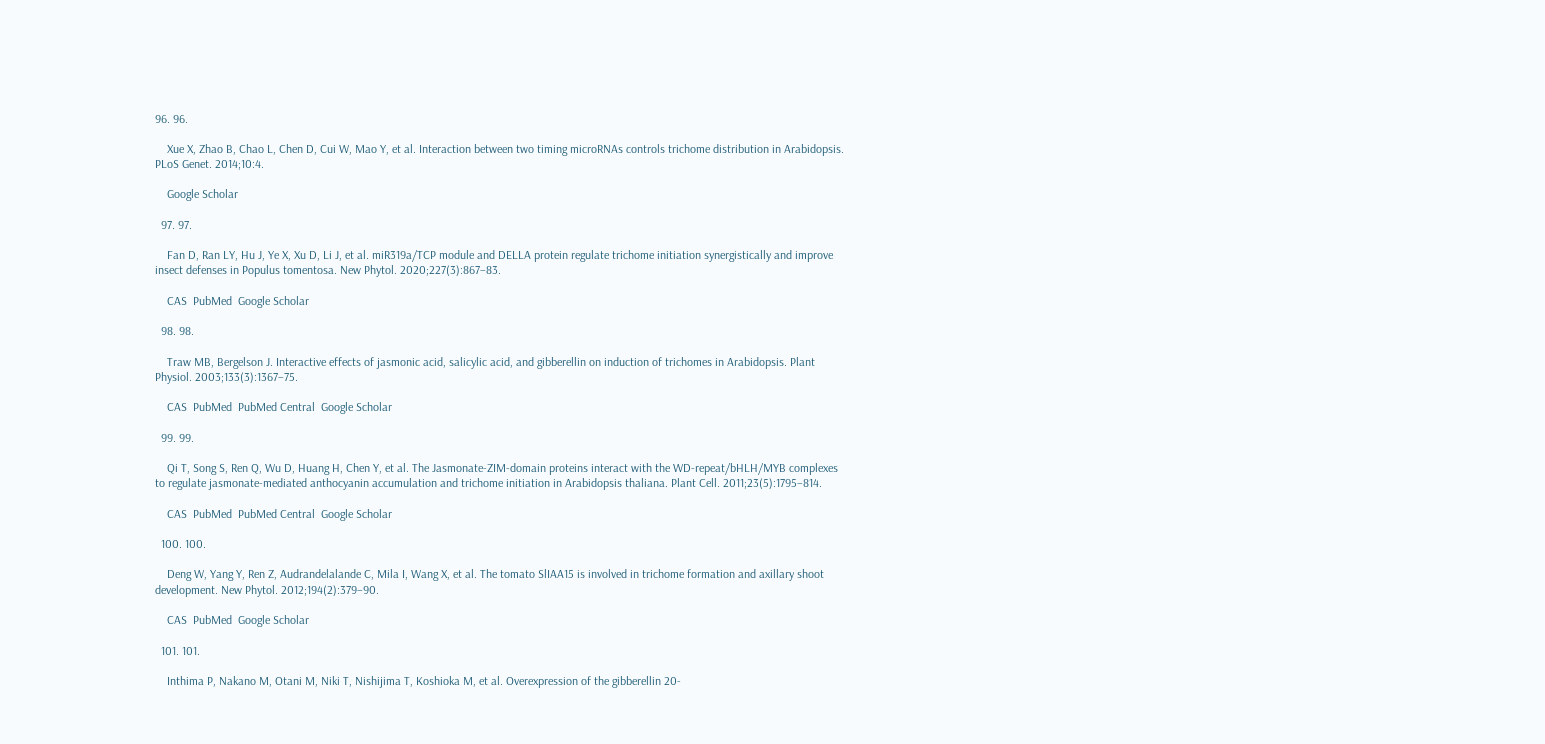96. 96.

    Xue X, Zhao B, Chao L, Chen D, Cui W, Mao Y, et al. Interaction between two timing microRNAs controls trichome distribution in Arabidopsis. PLoS Genet. 2014;10:4.

    Google Scholar

  97. 97.

    Fan D, Ran LY, Hu J, Ye X, Xu D, Li J, et al. miR319a/TCP module and DELLA protein regulate trichome initiation synergistically and improve insect defenses in Populus tomentosa. New Phytol. 2020;227(3):867–83.

    CAS  PubMed  Google Scholar

  98. 98.

    Traw MB, Bergelson J. Interactive effects of jasmonic acid, salicylic acid, and gibberellin on induction of trichomes in Arabidopsis. Plant Physiol. 2003;133(3):1367–75.

    CAS  PubMed  PubMed Central  Google Scholar

  99. 99.

    Qi T, Song S, Ren Q, Wu D, Huang H, Chen Y, et al. The Jasmonate-ZIM-domain proteins interact with the WD-repeat/bHLH/MYB complexes to regulate jasmonate-mediated anthocyanin accumulation and trichome initiation in Arabidopsis thaliana. Plant Cell. 2011;23(5):1795–814.

    CAS  PubMed  PubMed Central  Google Scholar

  100. 100.

    Deng W, Yang Y, Ren Z, Audrandelalande C, Mila I, Wang X, et al. The tomato SlIAA15 is involved in trichome formation and axillary shoot development. New Phytol. 2012;194(2):379–90.

    CAS  PubMed  Google Scholar

  101. 101.

    Inthima P, Nakano M, Otani M, Niki T, Nishijima T, Koshioka M, et al. Overexpression of the gibberellin 20-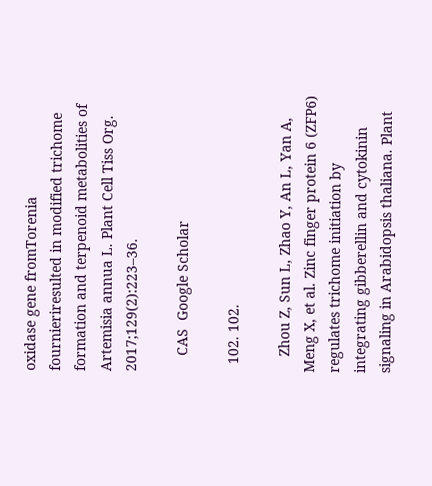oxidase gene fromTorenia fournieriresulted in modified trichome formation and terpenoid metabolities of Artemisia annua L. Plant Cell Tiss Org. 2017;129(2):223–36.

    CAS  Google Scholar

  102. 102.

    Zhou Z, Sun L, Zhao Y, An L, Yan A, Meng X, et al. Zinc finger protein 6 (ZFP6) regulates trichome initiation by integrating gibberellin and cytokinin signaling in Arabidopsis thaliana. Plant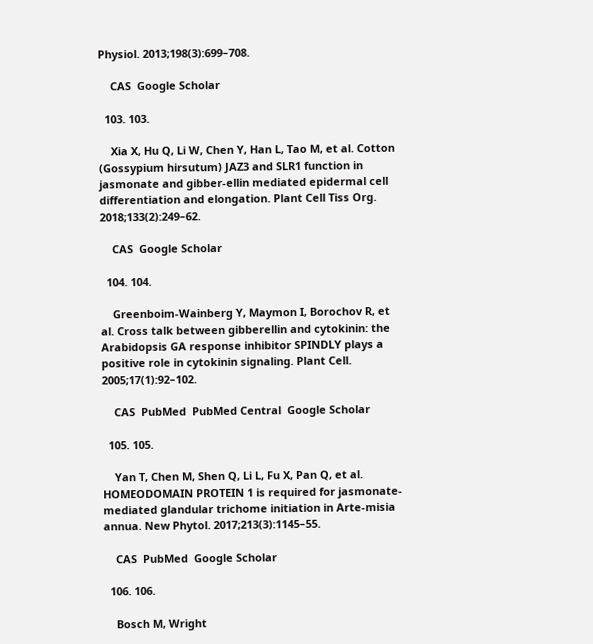Physiol. 2013;198(3):699–708.

    CAS  Google Scholar

  103. 103.

    Xia X, Hu Q, Li W, Chen Y, Han L, Tao M, et al. Cotton (Gossypium hirsutum) JAZ3 and SLR1 function in jasmonate and gibber-ellin mediated epidermal cell differentiation and elongation. Plant Cell Tiss Org. 2018;133(2):249–62.

    CAS  Google Scholar

  104. 104.

    Greenboim-Wainberg Y, Maymon I, Borochov R, et al. Cross talk between gibberellin and cytokinin: the Arabidopsis GA response inhibitor SPINDLY plays a positive role in cytokinin signaling. Plant Cell. 2005;17(1):92–102.

    CAS  PubMed  PubMed Central  Google Scholar

  105. 105.

    Yan T, Chen M, Shen Q, Li L, Fu X, Pan Q, et al. HOMEODOMAIN PROTEIN 1 is required for jasmonate-mediated glandular trichome initiation in Arte-misia annua. New Phytol. 2017;213(3):1145–55.

    CAS  PubMed  Google Scholar

  106. 106.

    Bosch M, Wright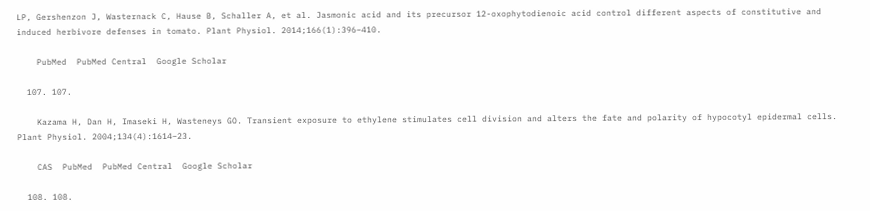LP, Gershenzon J, Wasternack C, Hause B, Schaller A, et al. Jasmonic acid and its precursor 12-oxophytodienoic acid control different aspects of constitutive and induced herbivore defenses in tomato. Plant Physiol. 2014;166(1):396–410.

    PubMed  PubMed Central  Google Scholar

  107. 107.

    Kazama H, Dan H, Imaseki H, Wasteneys GO. Transient exposure to ethylene stimulates cell division and alters the fate and polarity of hypocotyl epidermal cells. Plant Physiol. 2004;134(4):1614–23.

    CAS  PubMed  PubMed Central  Google Scholar

  108. 108.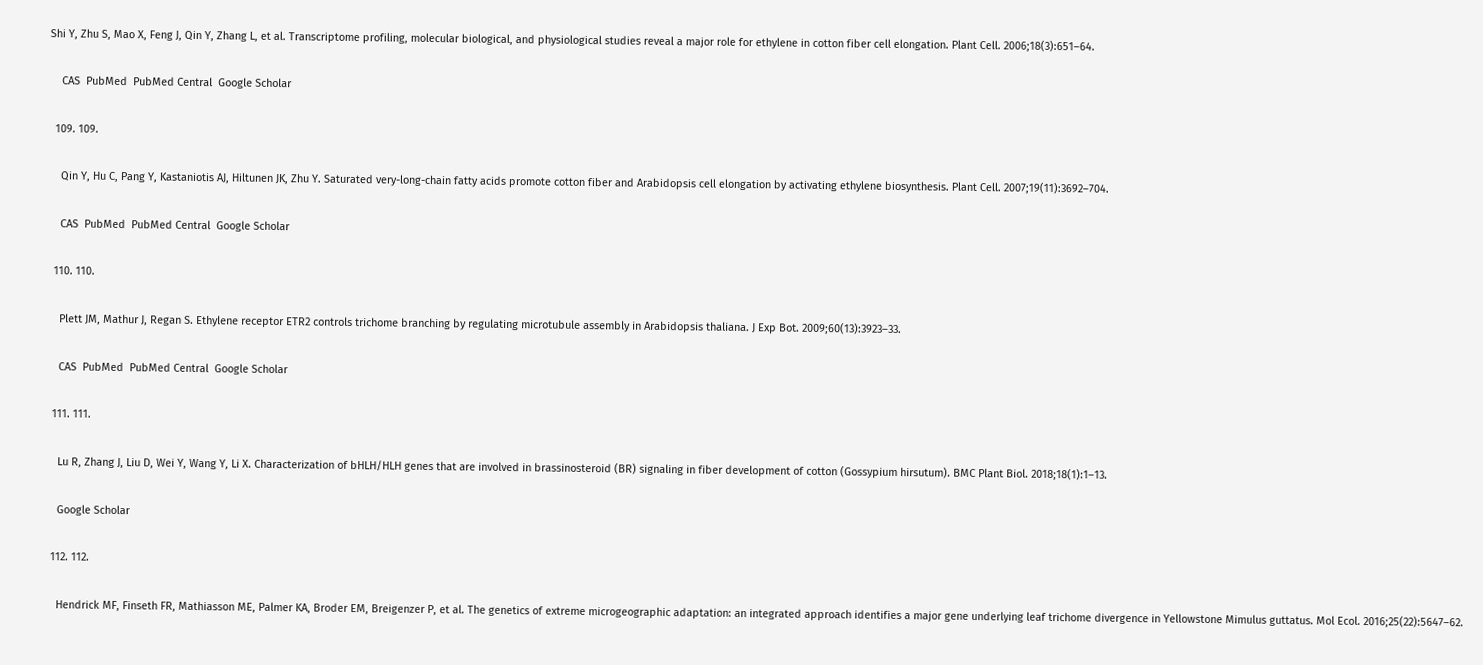Shi Y, Zhu S, Mao X, Feng J, Qin Y, Zhang L, et al. Transcriptome profiling, molecular biological, and physiological studies reveal a major role for ethylene in cotton fiber cell elongation. Plant Cell. 2006;18(3):651–64.

    CAS  PubMed  PubMed Central  Google Scholar

  109. 109.

    Qin Y, Hu C, Pang Y, Kastaniotis AJ, Hiltunen JK, Zhu Y. Saturated very-long-chain fatty acids promote cotton fiber and Arabidopsis cell elongation by activating ethylene biosynthesis. Plant Cell. 2007;19(11):3692–704.

    CAS  PubMed  PubMed Central  Google Scholar

  110. 110.

    Plett JM, Mathur J, Regan S. Ethylene receptor ETR2 controls trichome branching by regulating microtubule assembly in Arabidopsis thaliana. J Exp Bot. 2009;60(13):3923–33.

    CAS  PubMed  PubMed Central  Google Scholar

  111. 111.

    Lu R, Zhang J, Liu D, Wei Y, Wang Y, Li X. Characterization of bHLH/HLH genes that are involved in brassinosteroid (BR) signaling in fiber development of cotton (Gossypium hirsutum). BMC Plant Biol. 2018;18(1):1–13.

    Google Scholar

  112. 112.

    Hendrick MF, Finseth FR, Mathiasson ME, Palmer KA, Broder EM, Breigenzer P, et al. The genetics of extreme microgeographic adaptation: an integrated approach identifies a major gene underlying leaf trichome divergence in Yellowstone Mimulus guttatus. Mol Ecol. 2016;25(22):5647–62.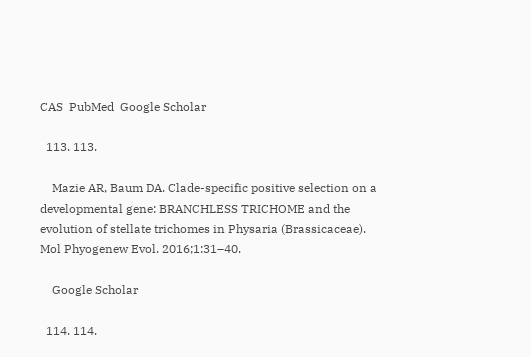CAS  PubMed  Google Scholar

  113. 113.

    Mazie AR, Baum DA. Clade-specific positive selection on a developmental gene: BRANCHLESS TRICHOME and the evolution of stellate trichomes in Physaria (Brassicaceae). Mol Phyogenew Evol. 2016;1:31–40.

    Google Scholar

  114. 114.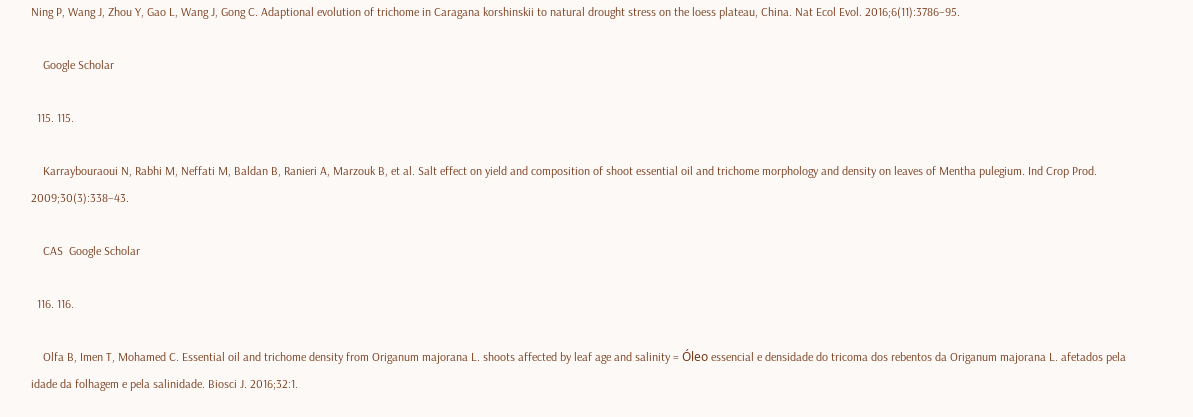Ning P, Wang J, Zhou Y, Gao L, Wang J, Gong C. Adaptional evolution of trichome in Caragana korshinskii to natural drought stress on the loess plateau, China. Nat Ecol Evol. 2016;6(11):3786–95.

    Google Scholar

  115. 115.

    Karraybouraoui N, Rabhi M, Neffati M, Baldan B, Ranieri A, Marzouk B, et al. Salt effect on yield and composition of shoot essential oil and trichome morphology and density on leaves of Mentha pulegium. Ind Crop Prod. 2009;30(3):338–43.

    CAS  Google Scholar

  116. 116.

    Olfa B, Imen T, Mohamed C. Essential oil and trichome density from Origanum majorana L. shoots affected by leaf age and salinity = Óleo essencial e densidade do tricoma dos rebentos da Origanum majorana L. afetados pela idade da folhagem e pela salinidade. Biosci J. 2016;32:1.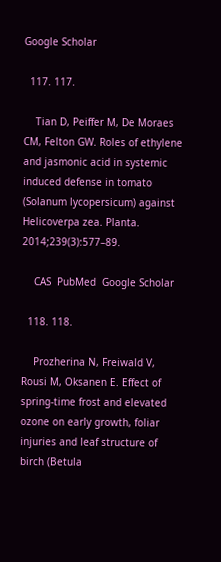Google Scholar

  117. 117.

    Tian D, Peiffer M, De Moraes CM, Felton GW. Roles of ethylene and jasmonic acid in systemic induced defense in tomato (Solanum lycopersicum) against Helicoverpa zea. Planta. 2014;239(3):577–89.

    CAS  PubMed  Google Scholar

  118. 118.

    Prozherina N, Freiwald V, Rousi M, Oksanen E. Effect of spring-time frost and elevated ozone on early growth, foliar injuries and leaf structure of birch (Betula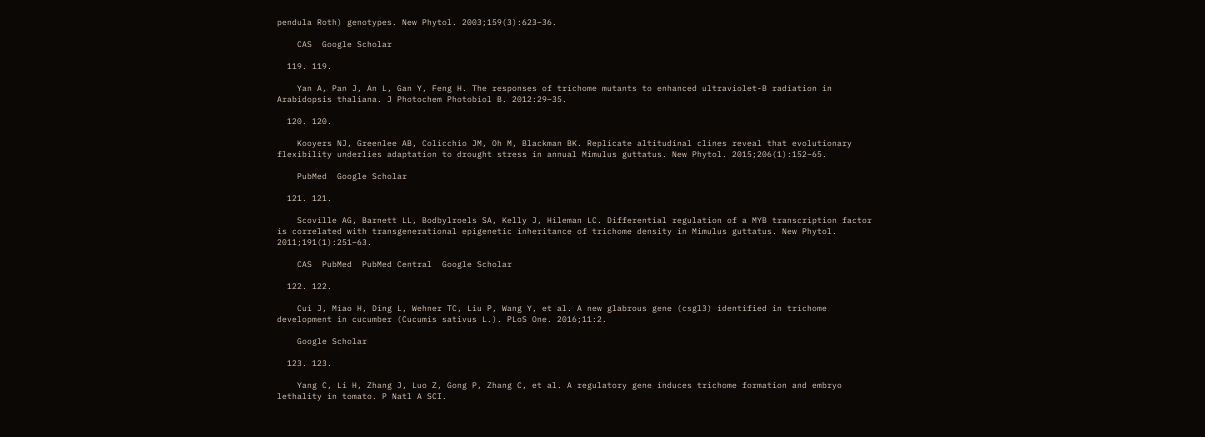pendula Roth) genotypes. New Phytol. 2003;159(3):623–36.

    CAS  Google Scholar

  119. 119.

    Yan A, Pan J, An L, Gan Y, Feng H. The responses of trichome mutants to enhanced ultraviolet-B radiation in Arabidopsis thaliana. J Photochem Photobiol B. 2012:29–35.

  120. 120.

    Kooyers NJ, Greenlee AB, Colicchio JM, Oh M, Blackman BK. Replicate altitudinal clines reveal that evolutionary flexibility underlies adaptation to drought stress in annual Mimulus guttatus. New Phytol. 2015;206(1):152–65.

    PubMed  Google Scholar

  121. 121.

    Scoville AG, Barnett LL, Bodbylroels SA, Kelly J, Hileman LC. Differential regulation of a MYB transcription factor is correlated with transgenerational epigenetic inheritance of trichome density in Mimulus guttatus. New Phytol. 2011;191(1):251–63.

    CAS  PubMed  PubMed Central  Google Scholar

  122. 122.

    Cui J, Miao H, Ding L, Wehner TC, Liu P, Wang Y, et al. A new glabrous gene (csgl3) identified in trichome development in cucumber (Cucumis sativus L.). PLoS One. 2016;11:2.

    Google Scholar

  123. 123.

    Yang C, Li H, Zhang J, Luo Z, Gong P, Zhang C, et al. A regulatory gene induces trichome formation and embryo lethality in tomato. P Natl A SCI.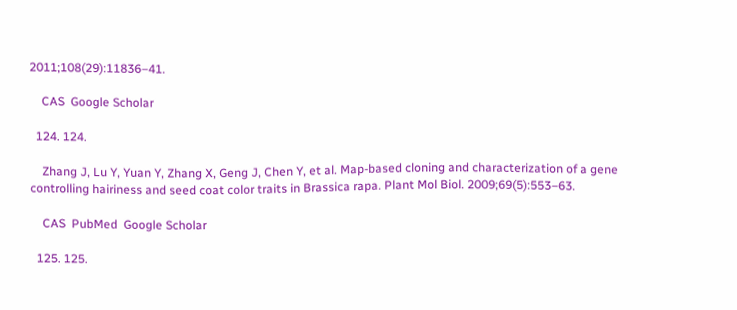2011;108(29):11836–41.

    CAS  Google Scholar

  124. 124.

    Zhang J, Lu Y, Yuan Y, Zhang X, Geng J, Chen Y, et al. Map-based cloning and characterization of a gene controlling hairiness and seed coat color traits in Brassica rapa. Plant Mol Biol. 2009;69(5):553–63.

    CAS  PubMed  Google Scholar

  125. 125.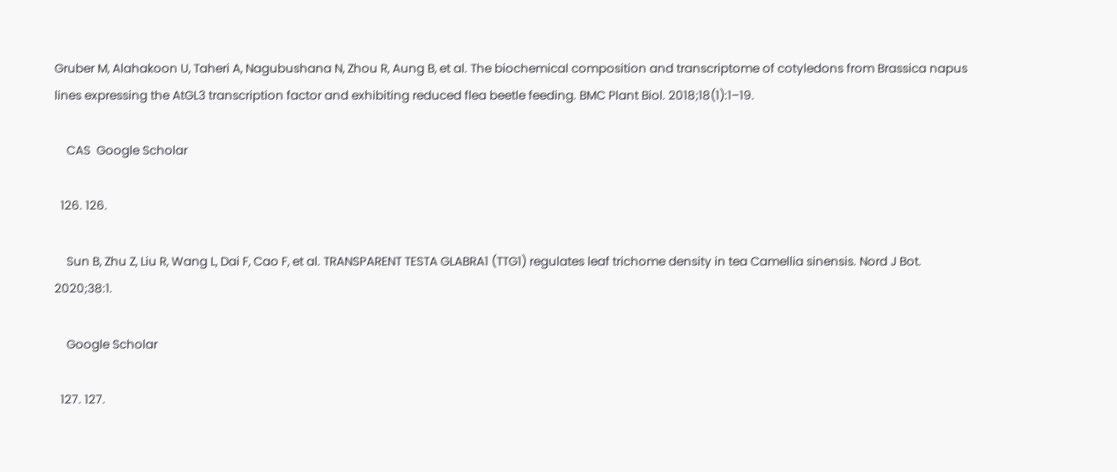Gruber M, Alahakoon U, Taheri A, Nagubushana N, Zhou R, Aung B, et al. The biochemical composition and transcriptome of cotyledons from Brassica napus lines expressing the AtGL3 transcription factor and exhibiting reduced flea beetle feeding. BMC Plant Biol. 2018;18(1):1–19.

    CAS  Google Scholar

  126. 126.

    Sun B, Zhu Z, Liu R, Wang L, Dai F, Cao F, et al. TRANSPARENT TESTA GLABRA1 (TTG1) regulates leaf trichome density in tea Camellia sinensis. Nord J Bot. 2020;38:1.

    Google Scholar

  127. 127.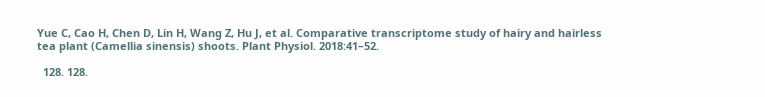Yue C, Cao H, Chen D, Lin H, Wang Z, Hu J, et al. Comparative transcriptome study of hairy and hairless tea plant (Camellia sinensis) shoots. Plant Physiol. 2018:41–52.

  128. 128.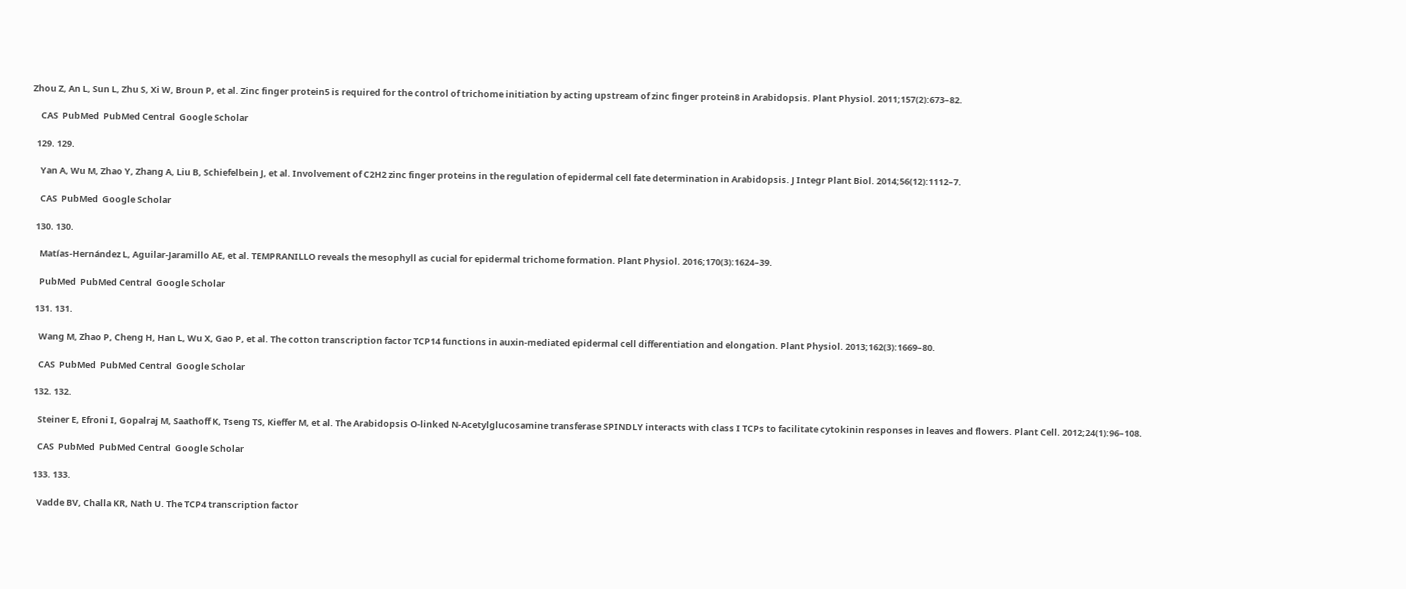Zhou Z, An L, Sun L, Zhu S, Xi W, Broun P, et al. Zinc finger protein5 is required for the control of trichome initiation by acting upstream of zinc finger protein8 in Arabidopsis. Plant Physiol. 2011;157(2):673–82.

    CAS  PubMed  PubMed Central  Google Scholar

  129. 129.

    Yan A, Wu M, Zhao Y, Zhang A, Liu B, Schiefelbein J, et al. Involvement of C2H2 zinc finger proteins in the regulation of epidermal cell fate determination in Arabidopsis. J Integr Plant Biol. 2014;56(12):1112–7.

    CAS  PubMed  Google Scholar

  130. 130.

    Matías-Hernández L, Aguilar-Jaramillo AE, et al. TEMPRANILLO reveals the mesophyll as cucial for epidermal trichome formation. Plant Physiol. 2016;170(3):1624–39.

    PubMed  PubMed Central  Google Scholar

  131. 131.

    Wang M, Zhao P, Cheng H, Han L, Wu X, Gao P, et al. The cotton transcription factor TCP14 functions in auxin-mediated epidermal cell differentiation and elongation. Plant Physiol. 2013;162(3):1669–80.

    CAS  PubMed  PubMed Central  Google Scholar

  132. 132.

    Steiner E, Efroni I, Gopalraj M, Saathoff K, Tseng TS, Kieffer M, et al. The Arabidopsis O-linked N-Acetylglucosamine transferase SPINDLY interacts with class I TCPs to facilitate cytokinin responses in leaves and flowers. Plant Cell. 2012;24(1):96–108.

    CAS  PubMed  PubMed Central  Google Scholar

  133. 133.

    Vadde BV, Challa KR, Nath U. The TCP4 transcription factor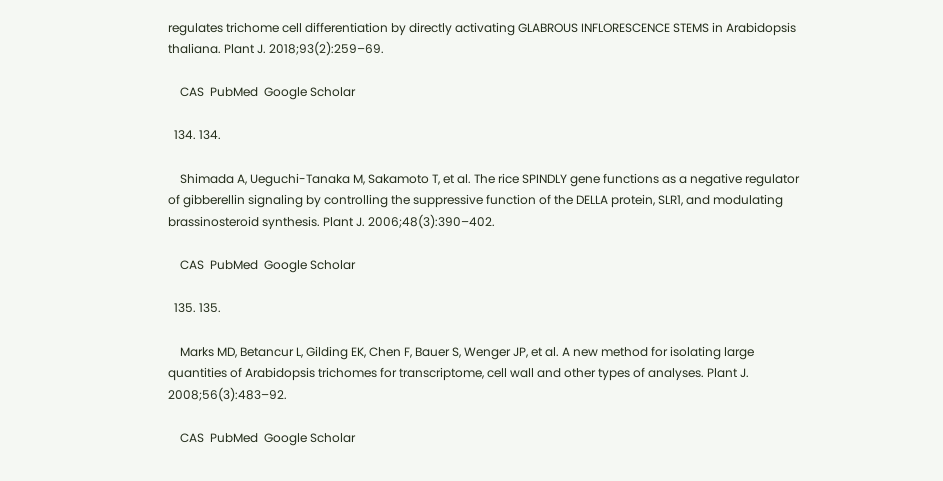regulates trichome cell differentiation by directly activating GLABROUS INFLORESCENCE STEMS in Arabidopsis thaliana. Plant J. 2018;93(2):259–69.

    CAS  PubMed  Google Scholar

  134. 134.

    Shimada A, Ueguchi-Tanaka M, Sakamoto T, et al. The rice SPINDLY gene functions as a negative regulator of gibberellin signaling by controlling the suppressive function of the DELLA protein, SLR1, and modulating brassinosteroid synthesis. Plant J. 2006;48(3):390–402.

    CAS  PubMed  Google Scholar

  135. 135.

    Marks MD, Betancur L, Gilding EK, Chen F, Bauer S, Wenger JP, et al. A new method for isolating large quantities of Arabidopsis trichomes for transcriptome, cell wall and other types of analyses. Plant J. 2008;56(3):483–92.

    CAS  PubMed  Google Scholar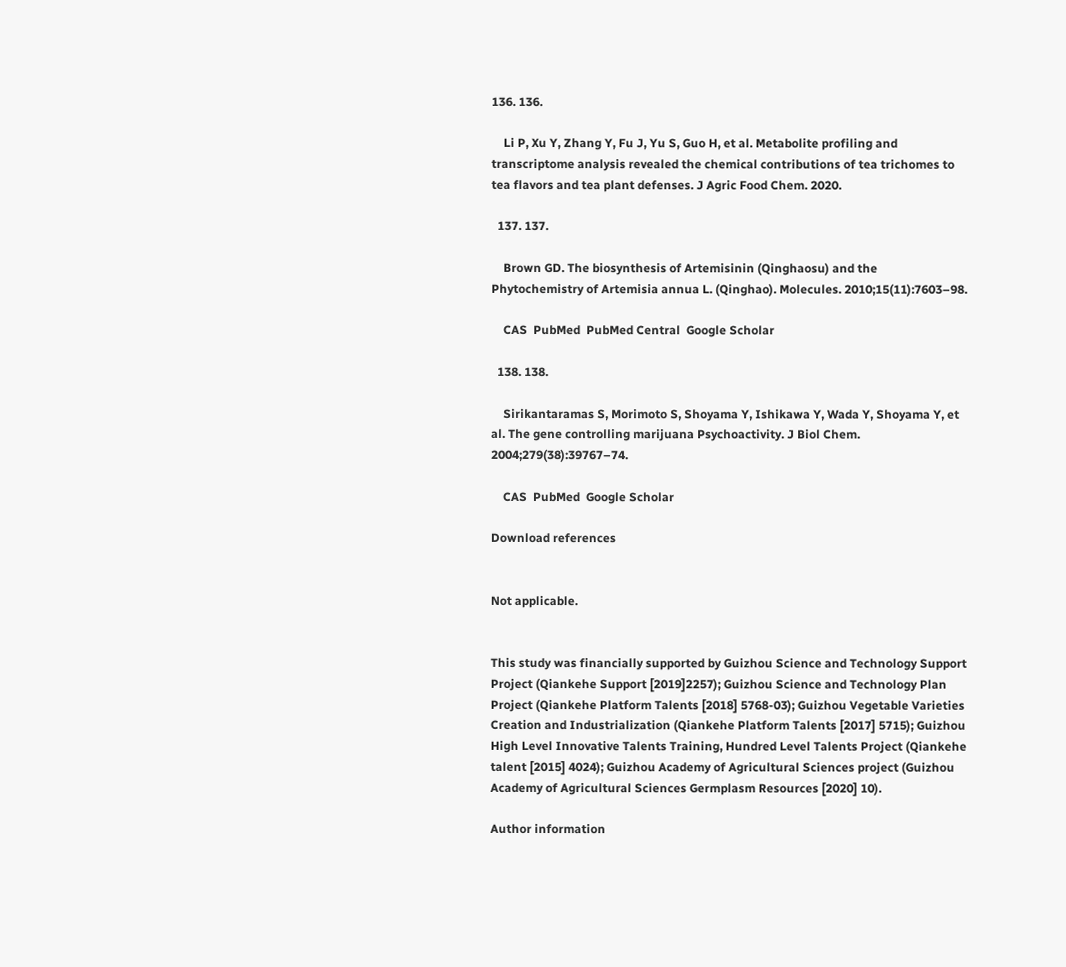136. 136.

    Li P, Xu Y, Zhang Y, Fu J, Yu S, Guo H, et al. Metabolite profiling and transcriptome analysis revealed the chemical contributions of tea trichomes to tea flavors and tea plant defenses. J Agric Food Chem. 2020.

  137. 137.

    Brown GD. The biosynthesis of Artemisinin (Qinghaosu) and the Phytochemistry of Artemisia annua L. (Qinghao). Molecules. 2010;15(11):7603–98.

    CAS  PubMed  PubMed Central  Google Scholar

  138. 138.

    Sirikantaramas S, Morimoto S, Shoyama Y, Ishikawa Y, Wada Y, Shoyama Y, et al. The gene controlling marijuana Psychoactivity. J Biol Chem. 2004;279(38):39767–74.

    CAS  PubMed  Google Scholar

Download references


Not applicable.


This study was financially supported by Guizhou Science and Technology Support Project (Qiankehe Support [2019]2257); Guizhou Science and Technology Plan Project (Qiankehe Platform Talents [2018] 5768-03); Guizhou Vegetable Varieties Creation and Industrialization (Qiankehe Platform Talents [2017] 5715); Guizhou High Level Innovative Talents Training, Hundred Level Talents Project (Qiankehe talent [2015] 4024); Guizhou Academy of Agricultural Sciences project (Guizhou Academy of Agricultural Sciences Germplasm Resources [2020] 10).

Author information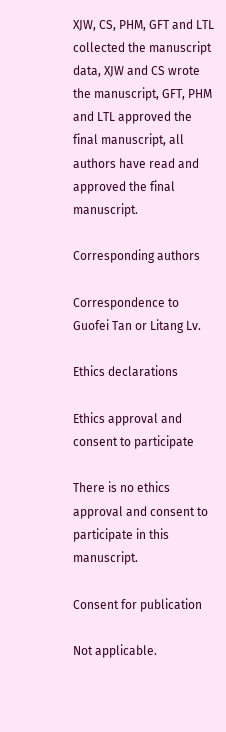XJW, CS, PHM, GFT and LTL collected the manuscript data, XJW and CS wrote the manuscript, GFT, PHM and LTL approved the final manuscript, all authors have read and approved the final manuscript.

Corresponding authors

Correspondence to Guofei Tan or Litang Lv.

Ethics declarations

Ethics approval and consent to participate

There is no ethics approval and consent to participate in this manuscript.

Consent for publication

Not applicable.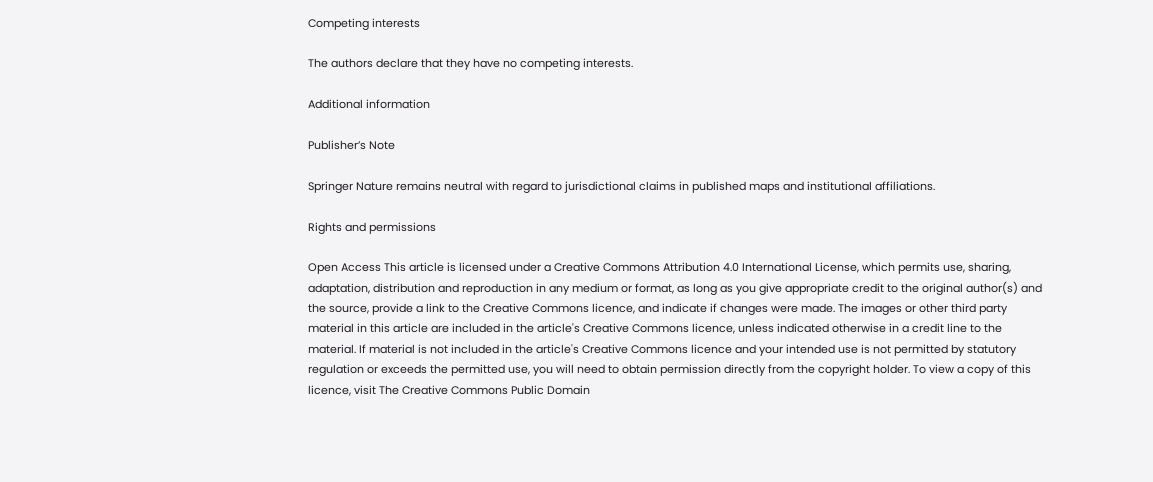Competing interests

The authors declare that they have no competing interests.

Additional information

Publisher’s Note

Springer Nature remains neutral with regard to jurisdictional claims in published maps and institutional affiliations.

Rights and permissions

Open Access This article is licensed under a Creative Commons Attribution 4.0 International License, which permits use, sharing, adaptation, distribution and reproduction in any medium or format, as long as you give appropriate credit to the original author(s) and the source, provide a link to the Creative Commons licence, and indicate if changes were made. The images or other third party material in this article are included in the article's Creative Commons licence, unless indicated otherwise in a credit line to the material. If material is not included in the article's Creative Commons licence and your intended use is not permitted by statutory regulation or exceeds the permitted use, you will need to obtain permission directly from the copyright holder. To view a copy of this licence, visit The Creative Commons Public Domain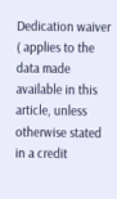Dedication waiver ( applies to the data made available in this article, unless otherwise stated in a credit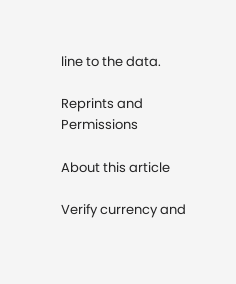line to the data.

Reprints and Permissions

About this article

Verify currency and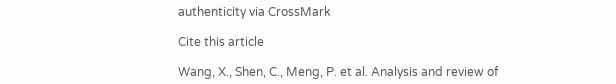authenticity via CrossMark

Cite this article

Wang, X., Shen, C., Meng, P. et al. Analysis and review of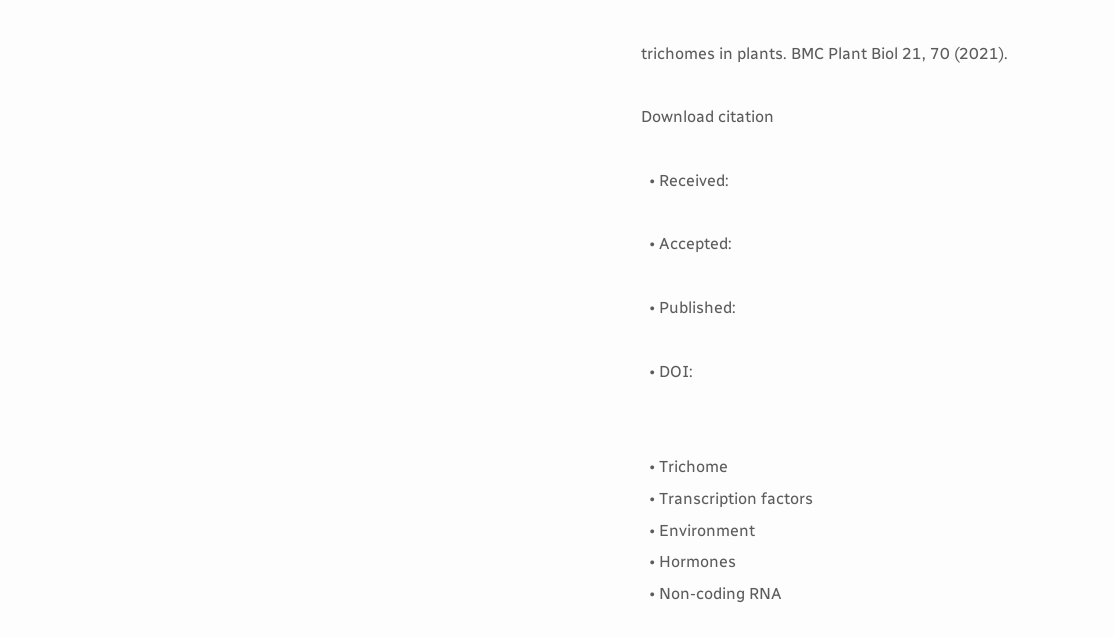trichomes in plants. BMC Plant Biol 21, 70 (2021).

Download citation

  • Received:

  • Accepted:

  • Published:

  • DOI:


  • Trichome
  • Transcription factors
  • Environment
  • Hormones
  • Non-coding RNA